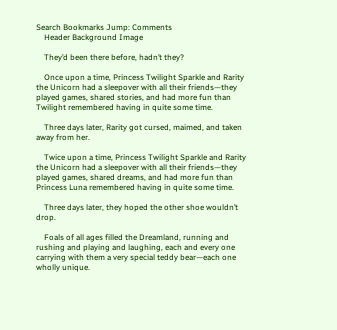Search Bookmarks Jump: Comments
    Header Background Image

    They’d been there before, hadn’t they?

    Once upon a time, Princess Twilight Sparkle and Rarity the Unicorn had a sleepover with all their friends—they played games, shared stories, and had more fun than Twilight remembered having in quite some time.

    Three days later, Rarity got cursed, maimed, and taken away from her.

    Twice upon a time, Princess Twilight Sparkle and Rarity the Unicorn had a sleepover with all their friends—they played games, shared dreams, and had more fun than Princess Luna remembered having in quite some time.

    Three days later, they hoped the other shoe wouldn’t drop.

    Foals of all ages filled the Dreamland, running and rushing and playing and laughing, each and every one carrying with them a very special teddy bear—each one wholly unique.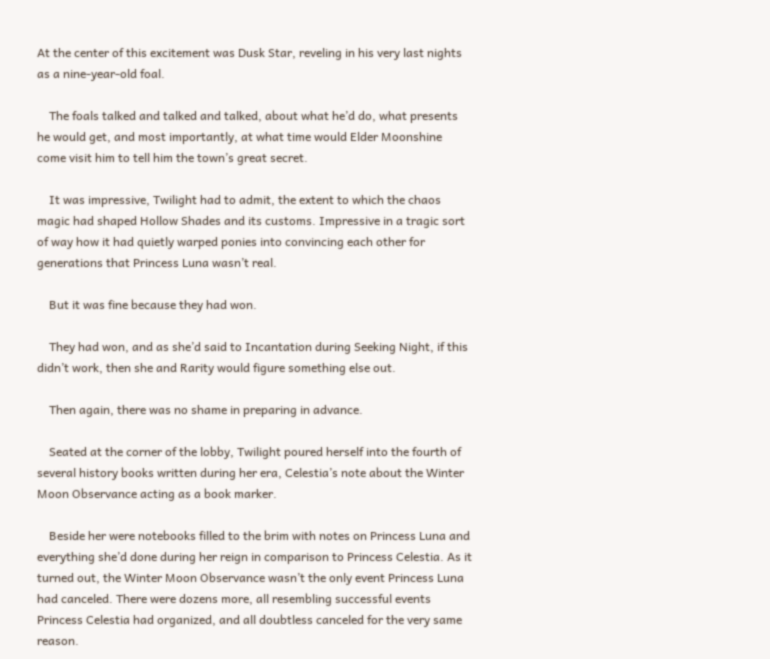At the center of this excitement was Dusk Star, reveling in his very last nights as a nine-year-old foal.

    The foals talked and talked and talked, about what he’d do, what presents he would get, and most importantly, at what time would Elder Moonshine come visit him to tell him the town’s great secret.

    It was impressive, Twilight had to admit, the extent to which the chaos magic had shaped Hollow Shades and its customs. Impressive in a tragic sort of way how it had quietly warped ponies into convincing each other for generations that Princess Luna wasn’t real.

    But it was fine because they had won.

    They had won, and as she’d said to Incantation during Seeking Night, if this didn’t work, then she and Rarity would figure something else out.

    Then again, there was no shame in preparing in advance.

    Seated at the corner of the lobby, Twilight poured herself into the fourth of several history books written during her era, Celestia’s note about the Winter Moon Observance acting as a book marker.

    Beside her were notebooks filled to the brim with notes on Princess Luna and everything she’d done during her reign in comparison to Princess Celestia. As it turned out, the Winter Moon Observance wasn’t the only event Princess Luna had canceled. There were dozens more, all resembling successful events Princess Celestia had organized, and all doubtless canceled for the very same reason.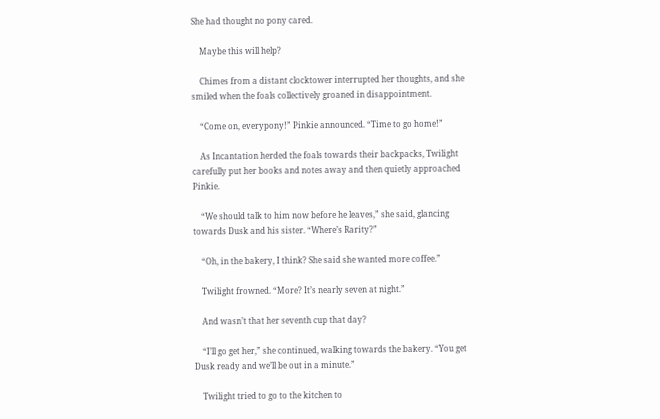She had thought no pony cared.

    Maybe this will help?

    Chimes from a distant clocktower interrupted her thoughts, and she smiled when the foals collectively groaned in disappointment.

    “Come on, everypony!” Pinkie announced. “Time to go home!”

    As Incantation herded the foals towards their backpacks, Twilight carefully put her books and notes away and then quietly approached Pinkie.

    “We should talk to him now before he leaves,” she said, glancing towards Dusk and his sister. “Where’s Rarity?”

    “Oh, in the bakery, I think? She said she wanted more coffee.”

    Twilight frowned. “More? It’s nearly seven at night.”

    And wasn’t that her seventh cup that day?

    “I’ll go get her,” she continued, walking towards the bakery. “You get Dusk ready and we’ll be out in a minute.”

    Twilight tried to go to the kitchen to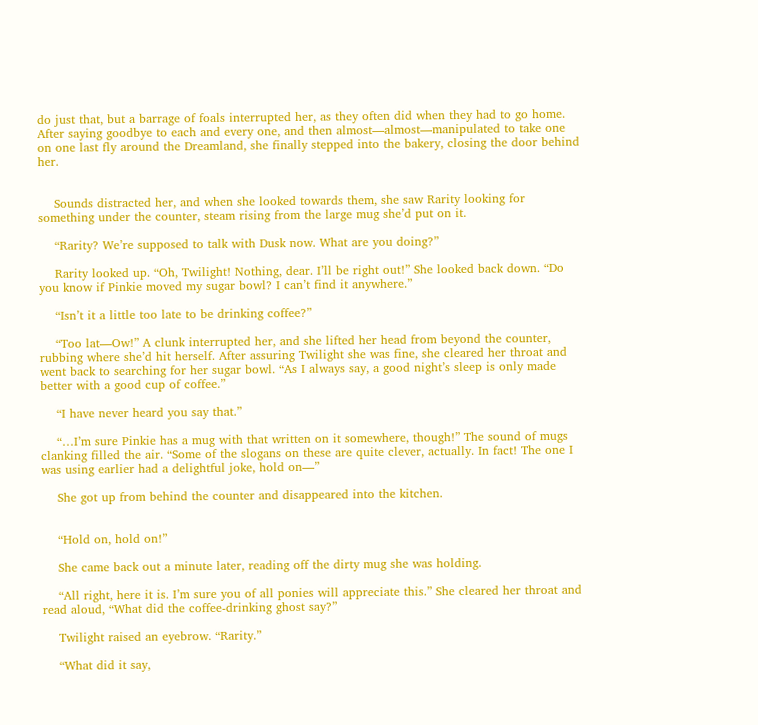do just that, but a barrage of foals interrupted her, as they often did when they had to go home. After saying goodbye to each and every one, and then almost—almost—manipulated to take one on one last fly around the Dreamland, she finally stepped into the bakery, closing the door behind her.


    Sounds distracted her, and when she looked towards them, she saw Rarity looking for something under the counter, steam rising from the large mug she’d put on it.

    “Rarity? We’re supposed to talk with Dusk now. What are you doing?”

    Rarity looked up. “Oh, Twilight! Nothing, dear. I’ll be right out!” She looked back down. “Do you know if Pinkie moved my sugar bowl? I can’t find it anywhere.”

    “Isn’t it a little too late to be drinking coffee?”

    “Too lat—Ow!” A clunk interrupted her, and she lifted her head from beyond the counter, rubbing where she’d hit herself. After assuring Twilight she was fine, she cleared her throat and went back to searching for her sugar bowl. “As I always say, a good night’s sleep is only made better with a good cup of coffee.”

    “I have never heard you say that.”

    “…I’m sure Pinkie has a mug with that written on it somewhere, though!” The sound of mugs clanking filled the air. “Some of the slogans on these are quite clever, actually. In fact! The one I was using earlier had a delightful joke, hold on—”

    She got up from behind the counter and disappeared into the kitchen.


    “Hold on, hold on!”

    She came back out a minute later, reading off the dirty mug she was holding.

    “All right, here it is. I’m sure you of all ponies will appreciate this.” She cleared her throat and read aloud, “What did the coffee-drinking ghost say?”

    Twilight raised an eyebrow. “Rarity.”

    “What did it say,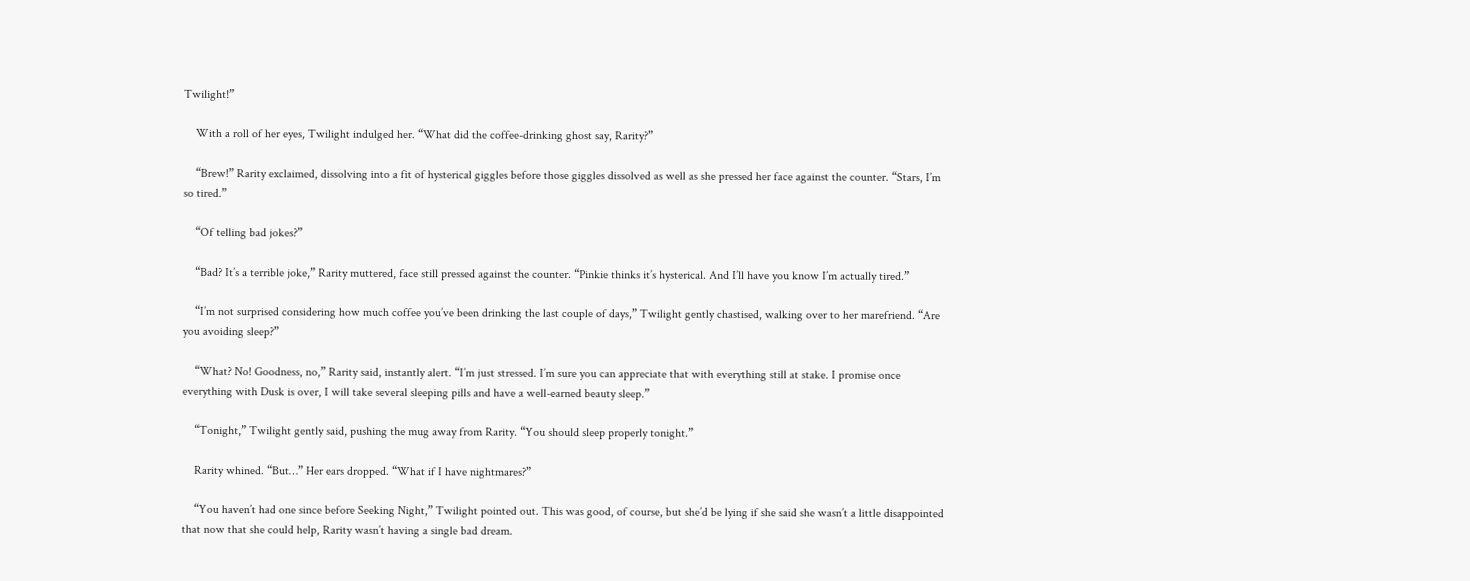Twilight!”

    With a roll of her eyes, Twilight indulged her. “What did the coffee-drinking ghost say, Rarity?”

    “Brew!” Rarity exclaimed, dissolving into a fit of hysterical giggles before those giggles dissolved as well as she pressed her face against the counter. “Stars, I’m so tired.”

    “Of telling bad jokes?”

    “Bad? It’s a terrible joke,” Rarity muttered, face still pressed against the counter. “Pinkie thinks it’s hysterical. And I’ll have you know I’m actually tired.”

    “I’m not surprised considering how much coffee you’ve been drinking the last couple of days,” Twilight gently chastised, walking over to her marefriend. “Are you avoiding sleep?”

    “What? No! Goodness, no,” Rarity said, instantly alert. “I’m just stressed. I’m sure you can appreciate that with everything still at stake. I promise once everything with Dusk is over, I will take several sleeping pills and have a well-earned beauty sleep.”

    “Tonight,” Twilight gently said, pushing the mug away from Rarity. “You should sleep properly tonight.”

    Rarity whined. “But…” Her ears dropped. “What if I have nightmares?”

    “You haven’t had one since before Seeking Night,” Twilight pointed out. This was good, of course, but she’d be lying if she said she wasn’t a little disappointed that now that she could help, Rarity wasn’t having a single bad dream.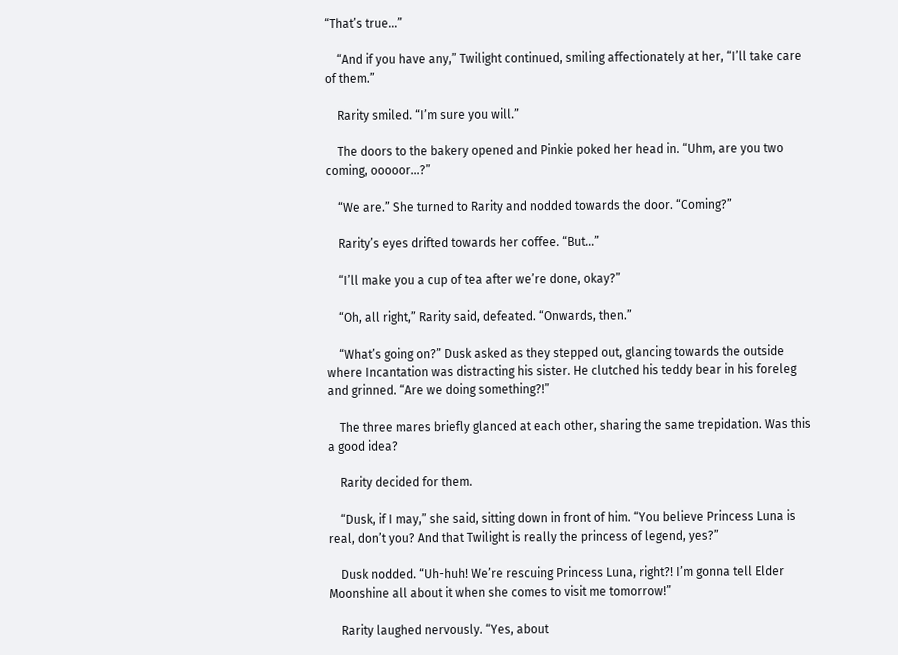“That’s true…”

    “And if you have any,” Twilight continued, smiling affectionately at her, “I’ll take care of them.”

    Rarity smiled. “I’m sure you will.”

    The doors to the bakery opened and Pinkie poked her head in. “Uhm, are you two coming, ooooor…?”

    “We are.” She turned to Rarity and nodded towards the door. “Coming?”

    Rarity’s eyes drifted towards her coffee. “But…”

    “I’ll make you a cup of tea after we’re done, okay?”

    “Oh, all right,” Rarity said, defeated. “Onwards, then.”

    “What’s going on?” Dusk asked as they stepped out, glancing towards the outside where Incantation was distracting his sister. He clutched his teddy bear in his foreleg and grinned. “Are we doing something?!”

    The three mares briefly glanced at each other, sharing the same trepidation. Was this a good idea?

    Rarity decided for them.

    “Dusk, if I may,” she said, sitting down in front of him. “You believe Princess Luna is real, don’t you? And that Twilight is really the princess of legend, yes?”

    Dusk nodded. “Uh-huh! We’re rescuing Princess Luna, right?! I’m gonna tell Elder Moonshine all about it when she comes to visit me tomorrow!”

    Rarity laughed nervously. “Yes, about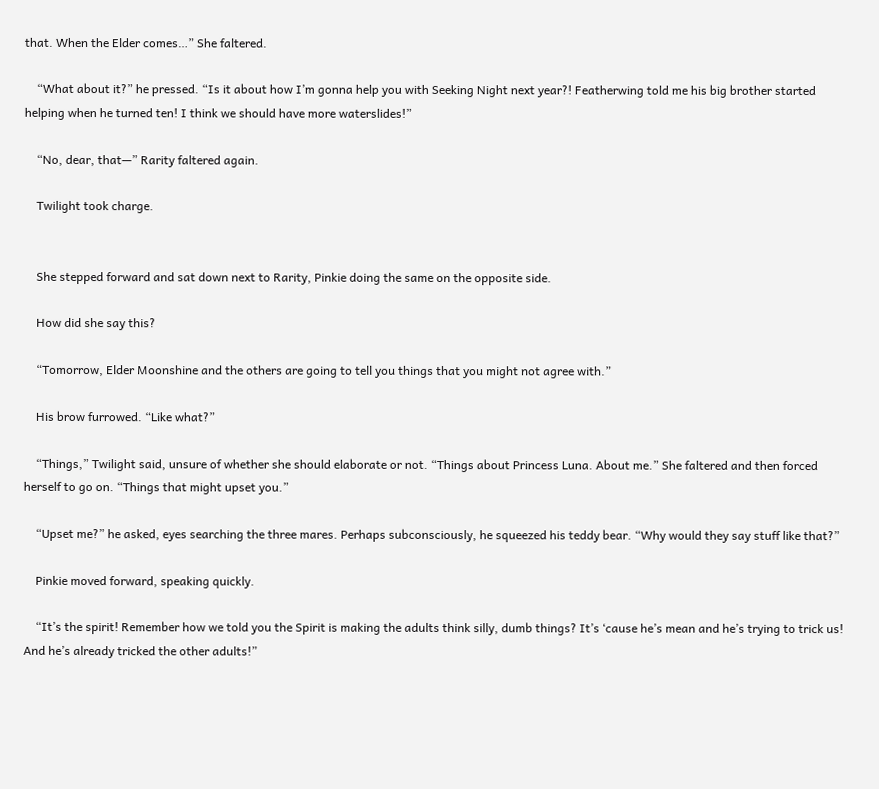that. When the Elder comes…” She faltered.

    “What about it?” he pressed. “Is it about how I’m gonna help you with Seeking Night next year?! Featherwing told me his big brother started helping when he turned ten! I think we should have more waterslides!”

    “No, dear, that—” Rarity faltered again.

    Twilight took charge.


    She stepped forward and sat down next to Rarity, Pinkie doing the same on the opposite side.

    How did she say this?

    “Tomorrow, Elder Moonshine and the others are going to tell you things that you might not agree with.”

    His brow furrowed. “Like what?”

    “Things,” Twilight said, unsure of whether she should elaborate or not. “Things about Princess Luna. About me.” She faltered and then forced herself to go on. “Things that might upset you.”

    “Upset me?” he asked, eyes searching the three mares. Perhaps subconsciously, he squeezed his teddy bear. “Why would they say stuff like that?”

    Pinkie moved forward, speaking quickly.

    “It’s the spirit! Remember how we told you the Spirit is making the adults think silly, dumb things? It’s ‘cause he’s mean and he’s trying to trick us! And he’s already tricked the other adults!”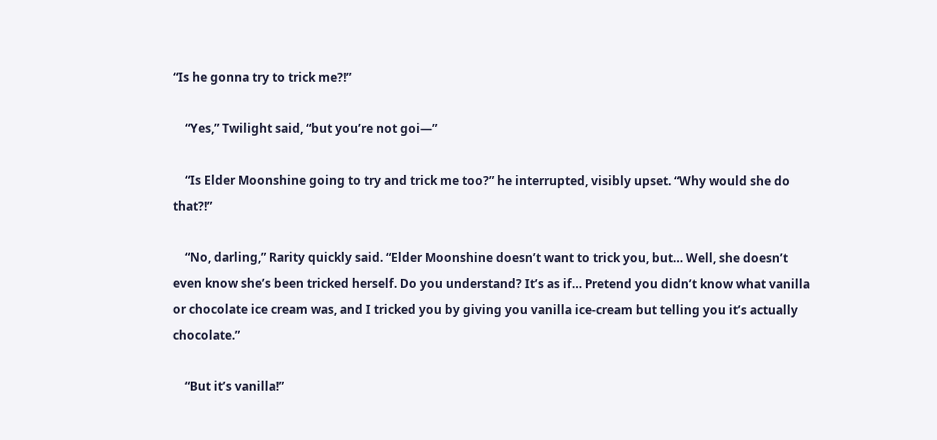“Is he gonna try to trick me?!”

    “Yes,” Twilight said, “but you’re not goi—”

    “Is Elder Moonshine going to try and trick me too?” he interrupted, visibly upset. “Why would she do that?!”

    “No, darling,” Rarity quickly said. “Elder Moonshine doesn’t want to trick you, but… Well, she doesn’t even know she’s been tricked herself. Do you understand? It’s as if… Pretend you didn’t know what vanilla or chocolate ice cream was, and I tricked you by giving you vanilla ice-cream but telling you it’s actually chocolate.”

    “But it’s vanilla!”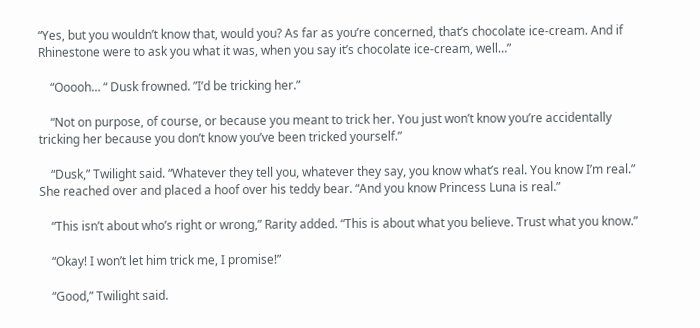“Yes, but you wouldn’t know that, would you? As far as you’re concerned, that’s chocolate ice-cream. And if Rhinestone were to ask you what it was, when you say it’s chocolate ice-cream, well…”

    “Ooooh… “ Dusk frowned. ”I’d be tricking her.”

    “Not on purpose, of course, or because you meant to trick her. You just won’t know you’re accidentally tricking her because you don’t know you’ve been tricked yourself.”

    “Dusk,” Twilight said. “Whatever they tell you, whatever they say, you know what’s real. You know I’m real.” She reached over and placed a hoof over his teddy bear. “And you know Princess Luna is real.”

    “This isn’t about who’s right or wrong,” Rarity added. “This is about what you believe. Trust what you know.”

    “Okay! I won’t let him trick me, I promise!”

    “Good,” Twilight said.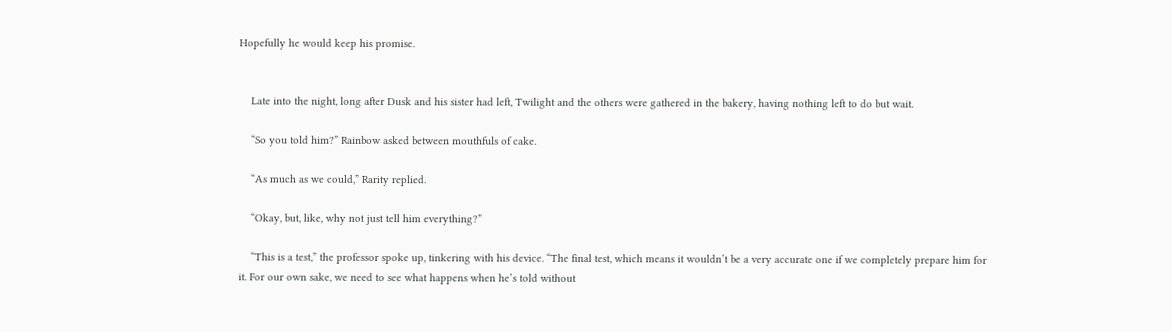Hopefully he would keep his promise.


    Late into the night, long after Dusk and his sister had left, Twilight and the others were gathered in the bakery, having nothing left to do but wait.

    “So you told him?” Rainbow asked between mouthfuls of cake.

    “As much as we could,” Rarity replied.

    “Okay, but, like, why not just tell him everything?”

    “This is a test,” the professor spoke up, tinkering with his device. “The final test, which means it wouldn’t be a very accurate one if we completely prepare him for it. For our own sake, we need to see what happens when he’s told without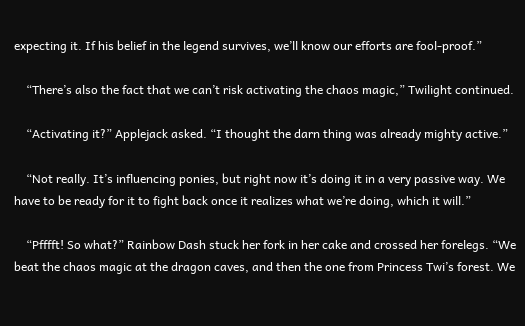expecting it. If his belief in the legend survives, we’ll know our efforts are fool-proof.”

    “There’s also the fact that we can’t risk activating the chaos magic,” Twilight continued.

    “Activating it?” Applejack asked. “I thought the darn thing was already mighty active.”

    “Not really. It’s influencing ponies, but right now it’s doing it in a very passive way. We have to be ready for it to fight back once it realizes what we’re doing, which it will.”

    “Pfffft! So what?” Rainbow Dash stuck her fork in her cake and crossed her forelegs. “We beat the chaos magic at the dragon caves, and then the one from Princess Twi’s forest. We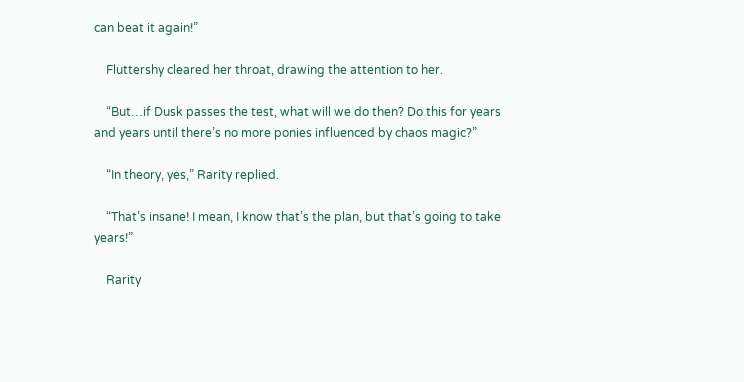can beat it again!”

    Fluttershy cleared her throat, drawing the attention to her.

    “But…if Dusk passes the test, what will we do then? Do this for years and years until there’s no more ponies influenced by chaos magic?”

    “In theory, yes,” Rarity replied.

    “That’s insane! I mean, I know that’s the plan, but that’s going to take years!”

    Rarity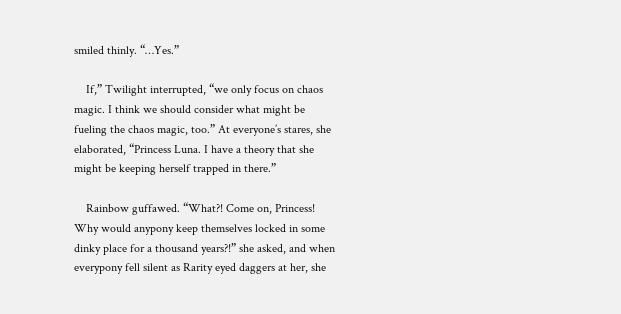smiled thinly. “…Yes.”

    If,” Twilight interrupted, “we only focus on chaos magic. I think we should consider what might be fueling the chaos magic, too.” At everyone’s stares, she elaborated, “Princess Luna. I have a theory that she might be keeping herself trapped in there.”

    Rainbow guffawed. “What?! Come on, Princess! Why would anypony keep themselves locked in some dinky place for a thousand years?!” she asked, and when everypony fell silent as Rarity eyed daggers at her, she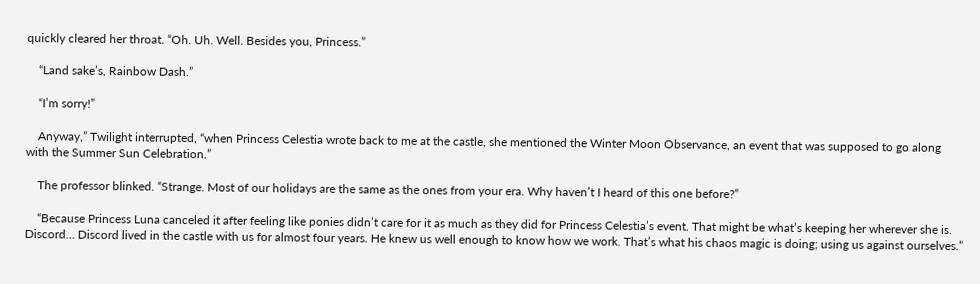quickly cleared her throat. “Oh. Uh. Well. Besides you, Princess.”

    “Land sake’s, Rainbow Dash.”

    “I’m sorry!”

    Anyway,” Twilight interrupted, “when Princess Celestia wrote back to me at the castle, she mentioned the Winter Moon Observance, an event that was supposed to go along with the Summer Sun Celebration.”

    The professor blinked. “Strange. Most of our holidays are the same as the ones from your era. Why haven’t I heard of this one before?”

    “Because Princess Luna canceled it after feeling like ponies didn’t care for it as much as they did for Princess Celestia’s event. That might be what’s keeping her wherever she is. Discord… Discord lived in the castle with us for almost four years. He knew us well enough to know how we work. That’s what his chaos magic is doing; using us against ourselves.”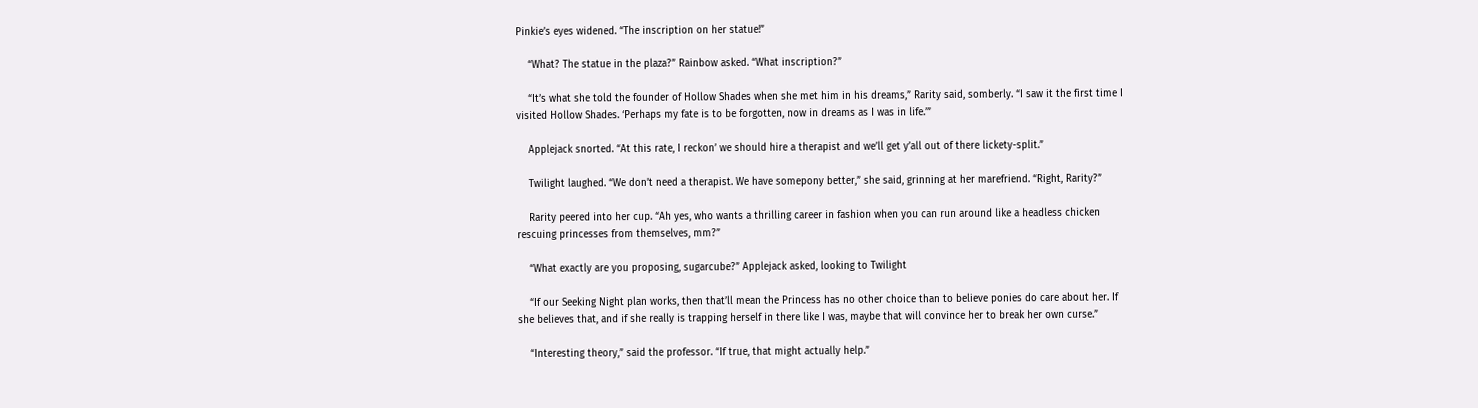Pinkie’s eyes widened. “The inscription on her statue!”

    “What? The statue in the plaza?” Rainbow asked. “What inscription?”

    “It’s what she told the founder of Hollow Shades when she met him in his dreams,” Rarity said, somberly. “I saw it the first time I visited Hollow Shades. ‘Perhaps my fate is to be forgotten, now in dreams as I was in life.’”

    Applejack snorted. “At this rate, I reckon’ we should hire a therapist and we’ll get y’all out of there lickety-split.”

    Twilight laughed. “We don’t need a therapist. We have somepony better,” she said, grinning at her marefriend. “Right, Rarity?”

    Rarity peered into her cup. “Ah yes, who wants a thrilling career in fashion when you can run around like a headless chicken rescuing princesses from themselves, mm?”

    “What exactly are you proposing, sugarcube?” Applejack asked, looking to Twilight

    “If our Seeking Night plan works, then that’ll mean the Princess has no other choice than to believe ponies do care about her. If she believes that, and if she really is trapping herself in there like I was, maybe that will convince her to break her own curse.”

    “Interesting theory,” said the professor. “If true, that might actually help.”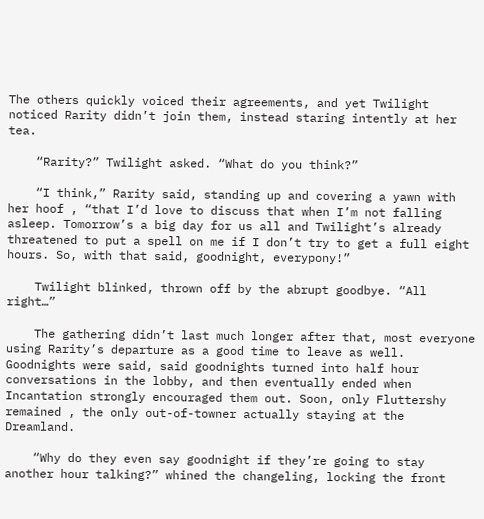The others quickly voiced their agreements, and yet Twilight noticed Rarity didn’t join them, instead staring intently at her tea.

    “Rarity?” Twilight asked. “What do you think?”

    “I think,” Rarity said, standing up and covering a yawn with her hoof , “that I’d love to discuss that when I’m not falling asleep. Tomorrow’s a big day for us all and Twilight’s already threatened to put a spell on me if I don’t try to get a full eight hours. So, with that said, goodnight, everypony!”

    Twilight blinked, thrown off by the abrupt goodbye. “All right…”

    The gathering didn’t last much longer after that, most everyone using Rarity’s departure as a good time to leave as well. Goodnights were said, said goodnights turned into half hour conversations in the lobby, and then eventually ended when Incantation strongly encouraged them out. Soon, only Fluttershy remained , the only out-of-towner actually staying at the Dreamland.

    “Why do they even say goodnight if they’re going to stay another hour talking?” whined the changeling, locking the front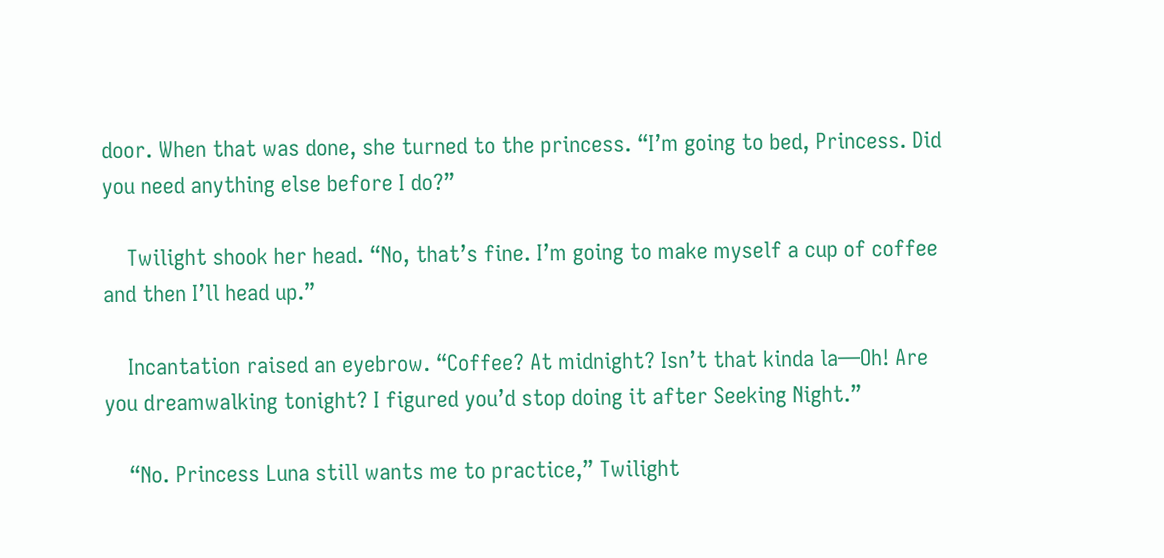door. When that was done, she turned to the princess. “I’m going to bed, Princess. Did you need anything else before I do?”

    Twilight shook her head. “No, that’s fine. I’m going to make myself a cup of coffee and then I’ll head up.”

    Incantation raised an eyebrow. “Coffee? At midnight? Isn’t that kinda la—Oh! Are you dreamwalking tonight? I figured you’d stop doing it after Seeking Night.”

    “No. Princess Luna still wants me to practice,” Twilight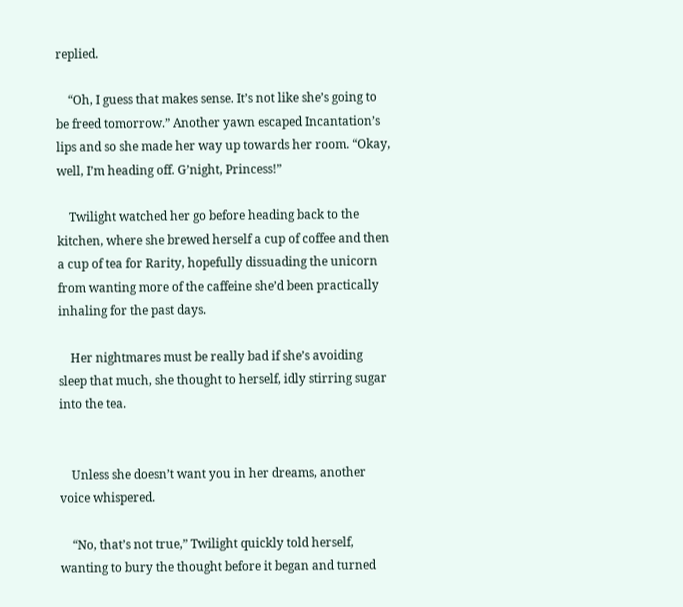replied.

    “Oh, I guess that makes sense. It’s not like she’s going to be freed tomorrow.” Another yawn escaped Incantation’s lips and so she made her way up towards her room. “Okay, well, I’m heading off. G’night, Princess!”

    Twilight watched her go before heading back to the kitchen, where she brewed herself a cup of coffee and then a cup of tea for Rarity, hopefully dissuading the unicorn from wanting more of the caffeine she’d been practically inhaling for the past days.

    Her nightmares must be really bad if she’s avoiding sleep that much, she thought to herself, idly stirring sugar into the tea.


    Unless she doesn’t want you in her dreams, another voice whispered.

    “No, that’s not true,” Twilight quickly told herself, wanting to bury the thought before it began and turned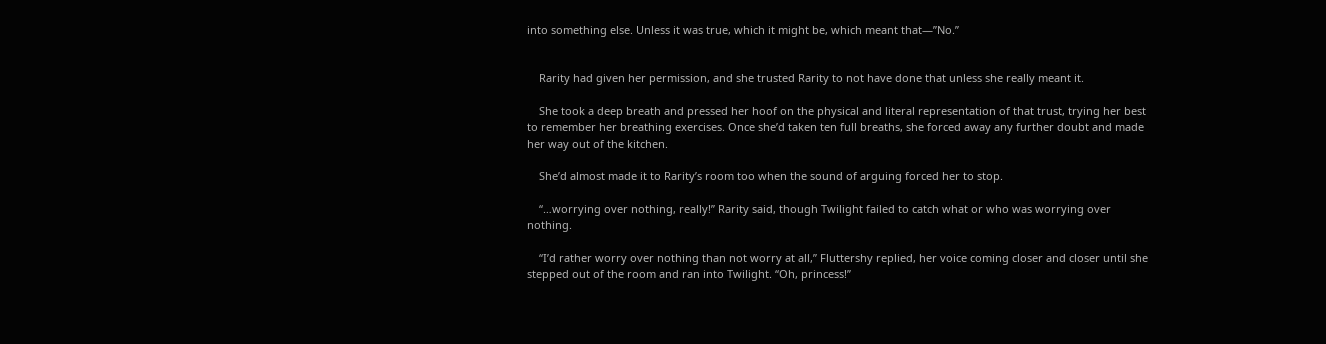into something else. Unless it was true, which it might be, which meant that—”No.”


    Rarity had given her permission, and she trusted Rarity to not have done that unless she really meant it.

    She took a deep breath and pressed her hoof on the physical and literal representation of that trust, trying her best to remember her breathing exercises. Once she’d taken ten full breaths, she forced away any further doubt and made her way out of the kitchen.

    She’d almost made it to Rarity’s room too when the sound of arguing forced her to stop.

    “…worrying over nothing, really!” Rarity said, though Twilight failed to catch what or who was worrying over nothing.

    “I’d rather worry over nothing than not worry at all,” Fluttershy replied, her voice coming closer and closer until she stepped out of the room and ran into Twilight. “Oh, princess!”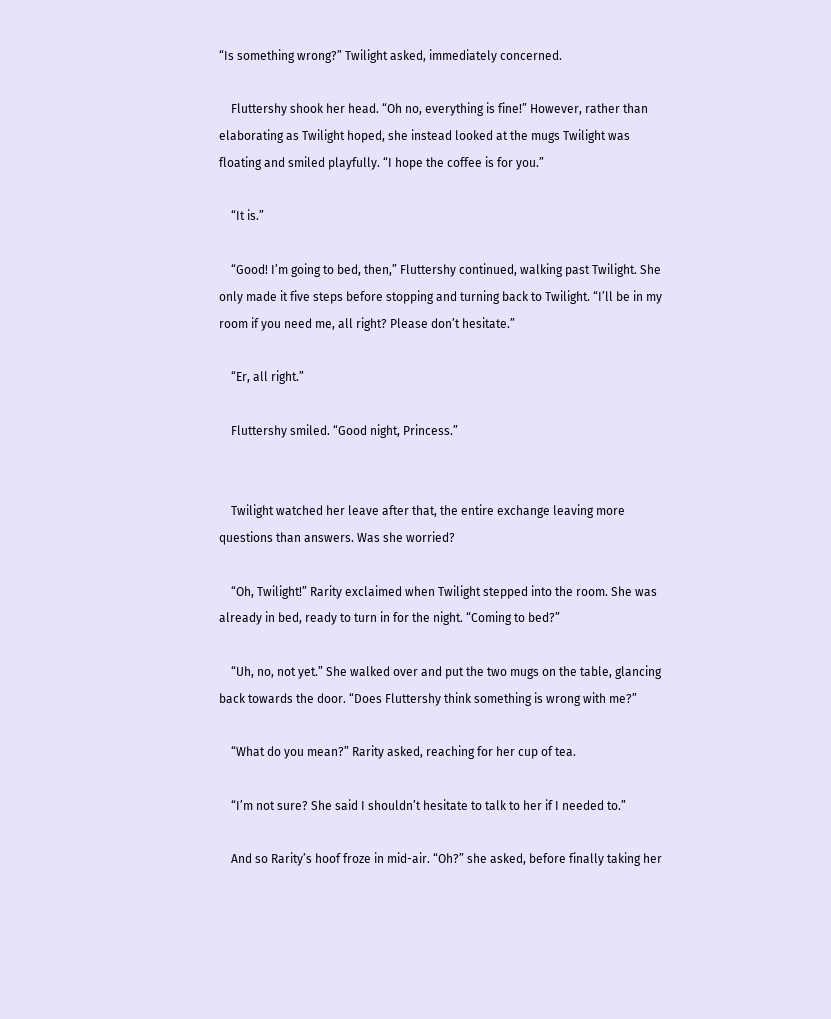“Is something wrong?” Twilight asked, immediately concerned.

    Fluttershy shook her head. “Oh no, everything is fine!” However, rather than elaborating as Twilight hoped, she instead looked at the mugs Twilight was floating and smiled playfully. “I hope the coffee is for you.”

    “It is.”

    “Good! I’m going to bed, then,” Fluttershy continued, walking past Twilight. She only made it five steps before stopping and turning back to Twilight. “I’ll be in my room if you need me, all right? Please don’t hesitate.”

    “Er, all right.”

    Fluttershy smiled. “Good night, Princess.”


    Twilight watched her leave after that, the entire exchange leaving more questions than answers. Was she worried?

    “Oh, Twilight!” Rarity exclaimed when Twilight stepped into the room. She was already in bed, ready to turn in for the night. “Coming to bed?”

    “Uh, no, not yet.” She walked over and put the two mugs on the table, glancing back towards the door. “Does Fluttershy think something is wrong with me?”

    “What do you mean?” Rarity asked, reaching for her cup of tea.

    “I’m not sure? She said I shouldn’t hesitate to talk to her if I needed to.”

    And so Rarity’s hoof froze in mid-air. “Oh?” she asked, before finally taking her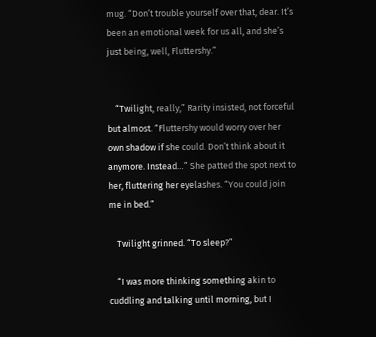mug. “Don’t trouble yourself over that, dear. It’s been an emotional week for us all, and she’s just being, well, Fluttershy.”


    “Twilight, really,” Rarity insisted, not forceful but almost. “Fluttershy would worry over her own shadow if she could. Don’t think about it anymore. Instead…” She patted the spot next to her, fluttering her eyelashes. “You could join me in bed.”

    Twilight grinned. “To sleep?”

    “I was more thinking something akin to cuddling and talking until morning, but I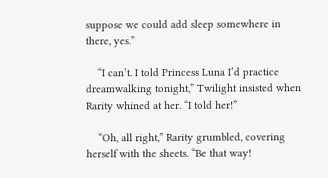suppose we could add sleep somewhere in there, yes.”

    “I can’t. I told Princess Luna I’d practice dreamwalking tonight,” Twilight insisted when Rarity whined at her. “I told her!”

    “Oh, all right,” Rarity grumbled, covering herself with the sheets. “Be that way!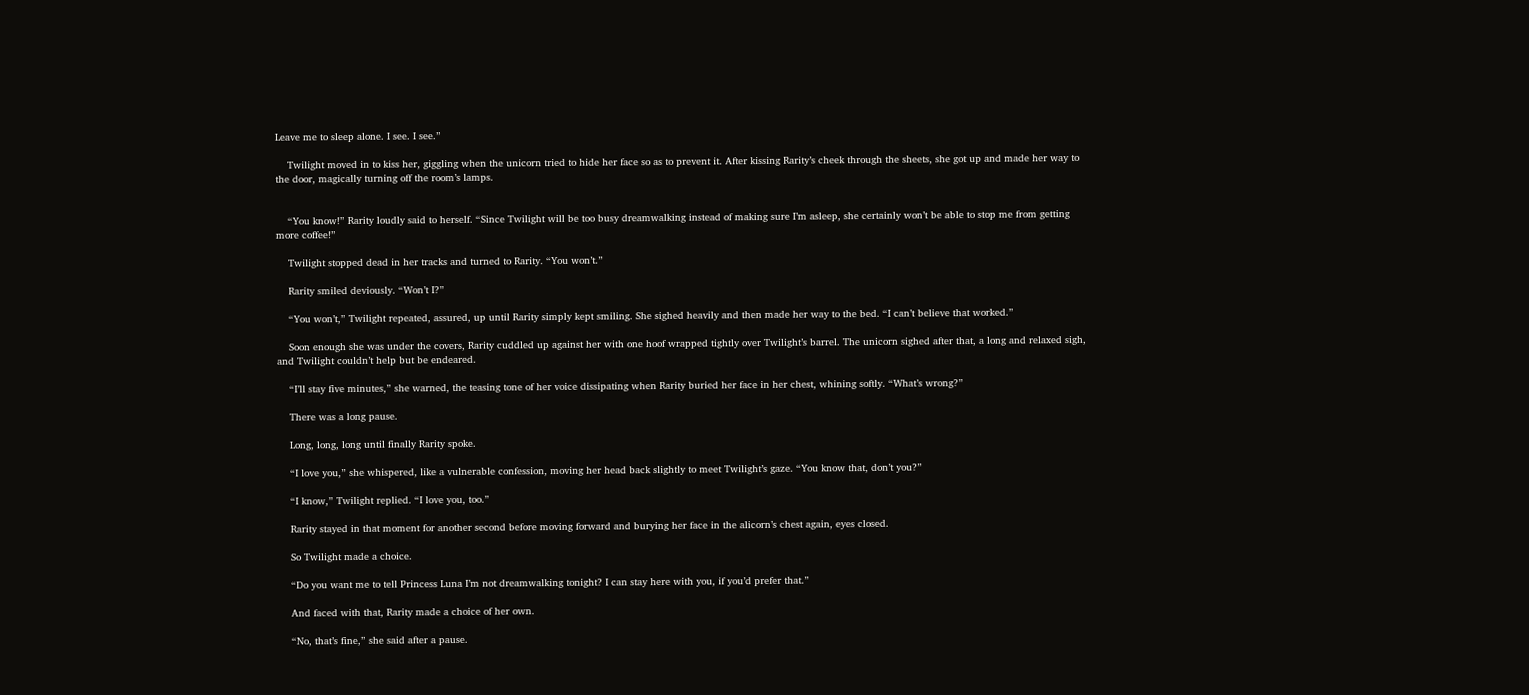Leave me to sleep alone. I see. I see.”

    Twilight moved in to kiss her, giggling when the unicorn tried to hide her face so as to prevent it. After kissing Rarity’s cheek through the sheets, she got up and made her way to the door, magically turning off the room’s lamps.


    “You know!” Rarity loudly said to herself. “Since Twilight will be too busy dreamwalking instead of making sure I’m asleep, she certainly won’t be able to stop me from getting more coffee!”

    Twilight stopped dead in her tracks and turned to Rarity. “You won’t.”

    Rarity smiled deviously. “Won’t I?”

    “You won’t,” Twilight repeated, assured, up until Rarity simply kept smiling. She sighed heavily and then made her way to the bed. “I can’t believe that worked.”

    Soon enough she was under the covers, Rarity cuddled up against her with one hoof wrapped tightly over Twilight’s barrel. The unicorn sighed after that, a long and relaxed sigh, and Twilight couldn’t help but be endeared.

    “I’ll stay five minutes,” she warned, the teasing tone of her voice dissipating when Rarity buried her face in her chest, whining softly. “What’s wrong?”

    There was a long pause.

    Long, long, long until finally Rarity spoke.

    “I love you,” she whispered, like a vulnerable confession, moving her head back slightly to meet Twilight’s gaze. “You know that, don’t you?”

    “I know,” Twilight replied. “I love you, too.”

    Rarity stayed in that moment for another second before moving forward and burying her face in the alicorn’s chest again, eyes closed.

    So Twilight made a choice.

    “Do you want me to tell Princess Luna I’m not dreamwalking tonight? I can stay here with you, if you’d prefer that.”

    And faced with that, Rarity made a choice of her own.

    “No, that’s fine,” she said after a pause.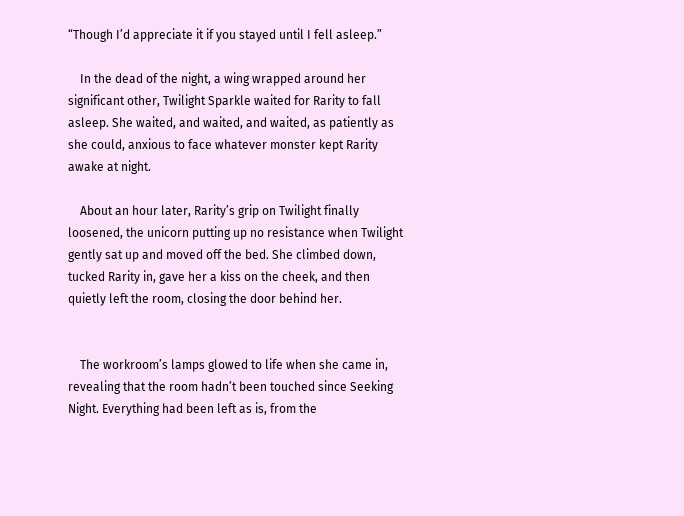“Though I’d appreciate it if you stayed until I fell asleep.”

    In the dead of the night, a wing wrapped around her significant other, Twilight Sparkle waited for Rarity to fall asleep. She waited, and waited, and waited, as patiently as she could, anxious to face whatever monster kept Rarity awake at night.

    About an hour later, Rarity’s grip on Twilight finally loosened, the unicorn putting up no resistance when Twilight gently sat up and moved off the bed. She climbed down, tucked Rarity in, gave her a kiss on the cheek, and then quietly left the room, closing the door behind her.


    The workroom’s lamps glowed to life when she came in, revealing that the room hadn’t been touched since Seeking Night. Everything had been left as is, from the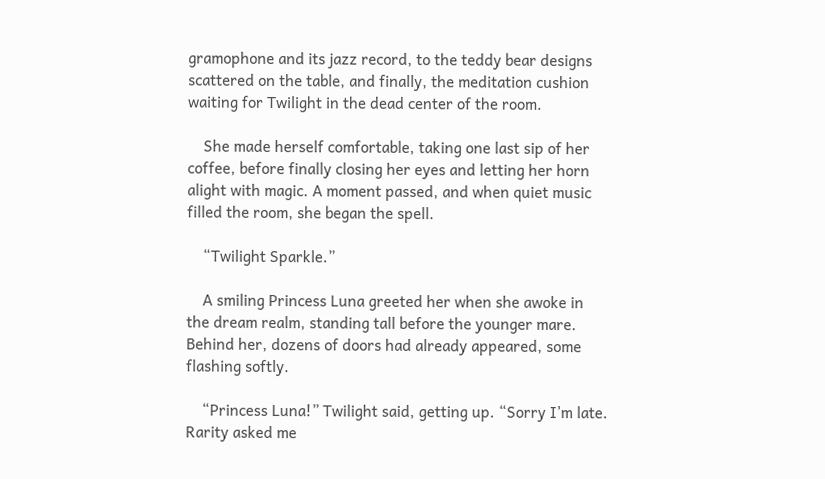gramophone and its jazz record, to the teddy bear designs scattered on the table, and finally, the meditation cushion waiting for Twilight in the dead center of the room.

    She made herself comfortable, taking one last sip of her coffee, before finally closing her eyes and letting her horn alight with magic. A moment passed, and when quiet music filled the room, she began the spell.

    “Twilight Sparkle.”

    A smiling Princess Luna greeted her when she awoke in the dream realm, standing tall before the younger mare. Behind her, dozens of doors had already appeared, some flashing softly.

    “Princess Luna!” Twilight said, getting up. “Sorry I’m late. Rarity asked me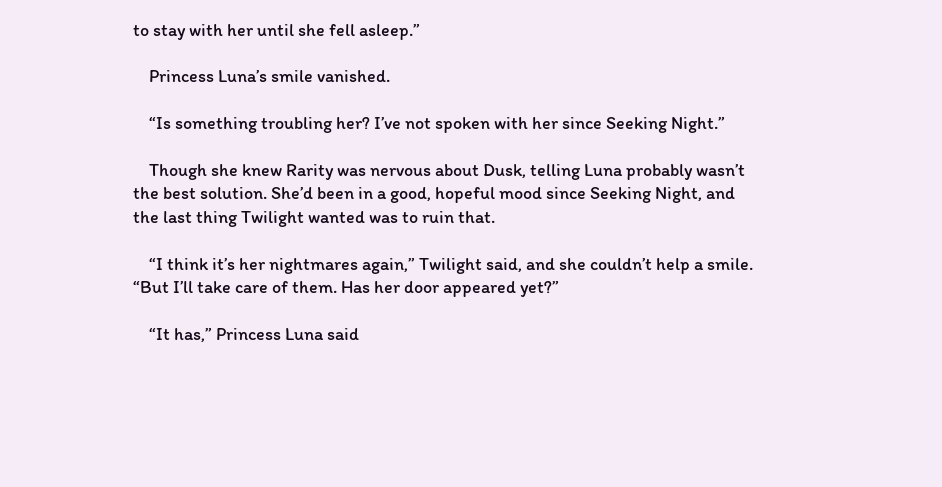to stay with her until she fell asleep.”

    Princess Luna’s smile vanished.

    “Is something troubling her? I’ve not spoken with her since Seeking Night.”

    Though she knew Rarity was nervous about Dusk, telling Luna probably wasn’t the best solution. She’d been in a good, hopeful mood since Seeking Night, and the last thing Twilight wanted was to ruin that.

    “I think it’s her nightmares again,” Twilight said, and she couldn’t help a smile. “But I’ll take care of them. Has her door appeared yet?”

    “It has,” Princess Luna said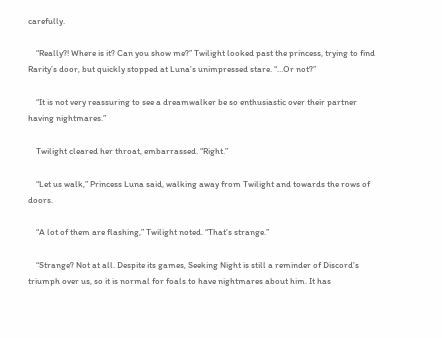carefully.

    “Really?! Where is it? Can you show me?” Twilight looked past the princess, trying to find Rarity’s door, but quickly stopped at Luna’s unimpressed stare. “…Or not?”

    “It is not very reassuring to see a dreamwalker be so enthusiastic over their partner having nightmares.”

    Twilight cleared her throat, embarrassed. “Right.”

    “Let us walk,” Princess Luna said, walking away from Twilight and towards the rows of doors.

    “A lot of them are flashing,” Twilight noted. “That’s strange.”

    “Strange? Not at all. Despite its games, Seeking Night is still a reminder of Discord’s triumph over us, so it is normal for foals to have nightmares about him. It has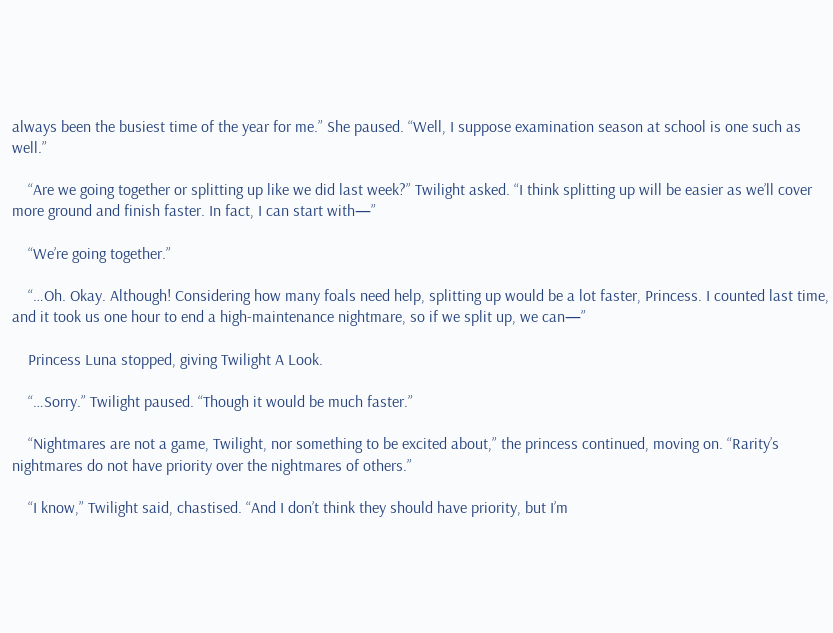always been the busiest time of the year for me.” She paused. “Well, I suppose examination season at school is one such as well.”

    “Are we going together or splitting up like we did last week?” Twilight asked. “I think splitting up will be easier as we’ll cover more ground and finish faster. In fact, I can start with—”

    “We’re going together.”

    “…Oh. Okay. Although! Considering how many foals need help, splitting up would be a lot faster, Princess. I counted last time, and it took us one hour to end a high-maintenance nightmare, so if we split up, we can—”

    Princess Luna stopped, giving Twilight A Look.

    “…Sorry.” Twilight paused. “Though it would be much faster.”

    “Nightmares are not a game, Twilight, nor something to be excited about,” the princess continued, moving on. “Rarity’s nightmares do not have priority over the nightmares of others.”

    “I know,” Twilight said, chastised. “And I don’t think they should have priority, but I’m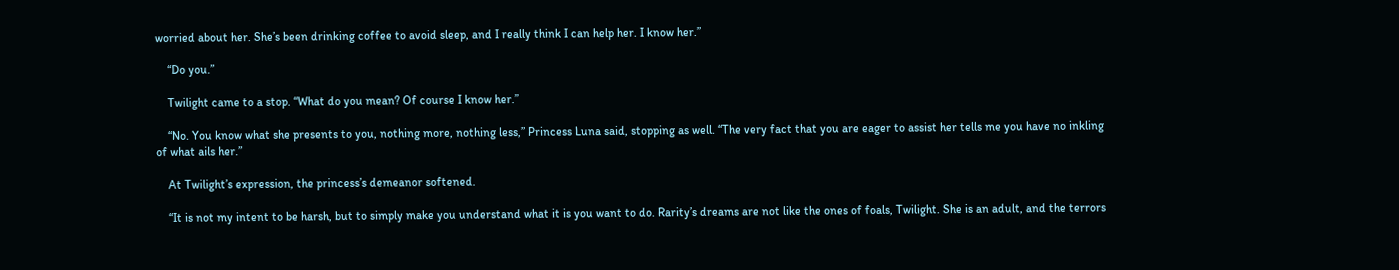worried about her. She’s been drinking coffee to avoid sleep, and I really think I can help her. I know her.”

    “Do you.”

    Twilight came to a stop. “What do you mean? Of course I know her.”

    “No. You know what she presents to you, nothing more, nothing less,” Princess Luna said, stopping as well. “The very fact that you are eager to assist her tells me you have no inkling of what ails her.”

    At Twilight’s expression, the princess’s demeanor softened.

    “It is not my intent to be harsh, but to simply make you understand what it is you want to do. Rarity’s dreams are not like the ones of foals, Twilight. She is an adult, and the terrors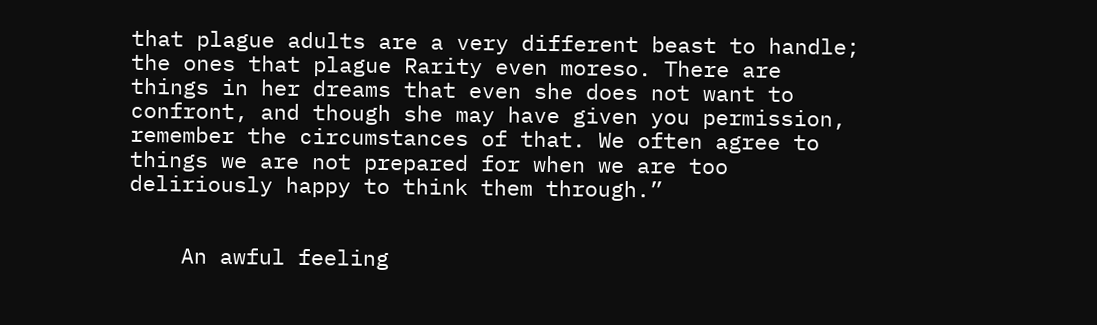that plague adults are a very different beast to handle; the ones that plague Rarity even moreso. There are things in her dreams that even she does not want to confront, and though she may have given you permission, remember the circumstances of that. We often agree to things we are not prepared for when we are too deliriously happy to think them through.”


    An awful feeling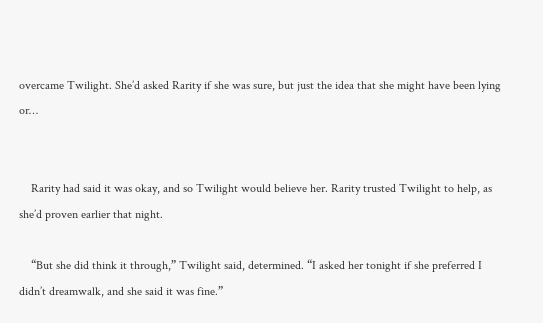overcame Twilight. She’d asked Rarity if she was sure, but just the idea that she might have been lying or…


    Rarity had said it was okay, and so Twilight would believe her. Rarity trusted Twilight to help, as she’d proven earlier that night.

    “But she did think it through,” Twilight said, determined. “I asked her tonight if she preferred I didn’t dreamwalk, and she said it was fine.”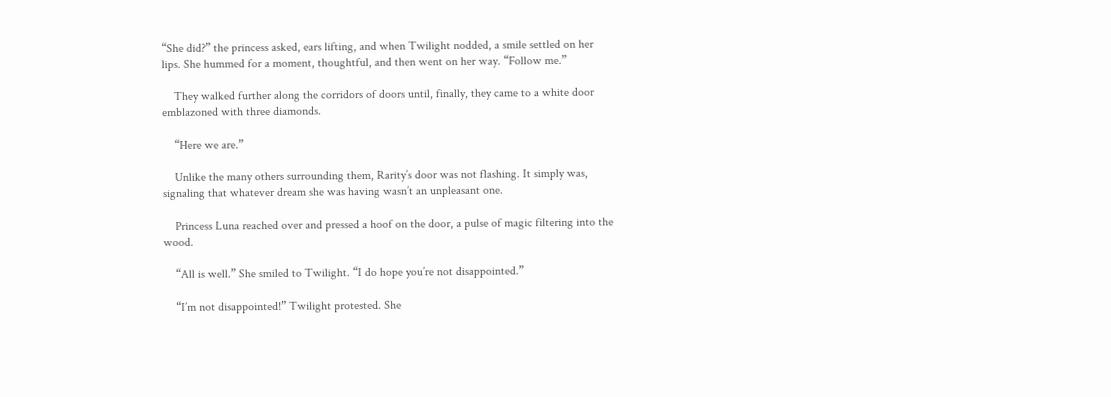“She did?” the princess asked, ears lifting, and when Twilight nodded, a smile settled on her lips. She hummed for a moment, thoughtful, and then went on her way. “Follow me.”

    They walked further along the corridors of doors until, finally, they came to a white door emblazoned with three diamonds.

    “Here we are.”

    Unlike the many others surrounding them, Rarity’s door was not flashing. It simply was, signaling that whatever dream she was having wasn’t an unpleasant one.

    Princess Luna reached over and pressed a hoof on the door, a pulse of magic filtering into the wood.

    “All is well.” She smiled to Twilight. “I do hope you’re not disappointed.”

    “I’m not disappointed!” Twilight protested. She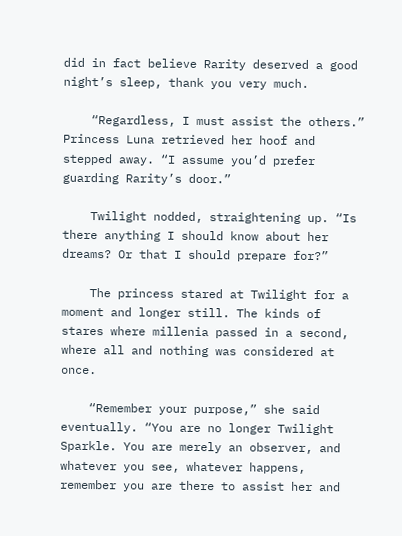did in fact believe Rarity deserved a good night’s sleep, thank you very much.

    “Regardless, I must assist the others.” Princess Luna retrieved her hoof and stepped away. “I assume you’d prefer guarding Rarity’s door.”

    Twilight nodded, straightening up. “Is there anything I should know about her dreams? Or that I should prepare for?”

    The princess stared at Twilight for a moment and longer still. The kinds of stares where millenia passed in a second, where all and nothing was considered at once.

    “Remember your purpose,” she said eventually. “You are no longer Twilight Sparkle. You are merely an observer, and whatever you see, whatever happens, remember you are there to assist her and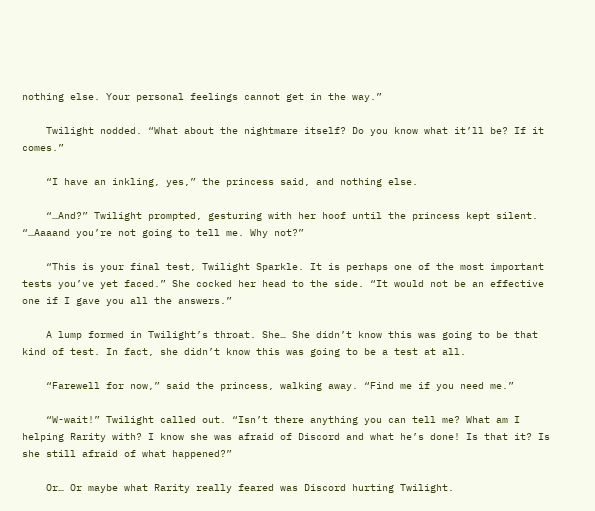nothing else. Your personal feelings cannot get in the way.”

    Twilight nodded. “What about the nightmare itself? Do you know what it’ll be? If it comes.”

    “I have an inkling, yes,” the princess said, and nothing else.

    “…And?” Twilight prompted, gesturing with her hoof until the princess kept silent. “…Aaaand you’re not going to tell me. Why not?”

    “This is your final test, Twilight Sparkle. It is perhaps one of the most important tests you’ve yet faced.” She cocked her head to the side. “It would not be an effective one if I gave you all the answers.”

    A lump formed in Twilight’s throat. She… She didn’t know this was going to be that kind of test. In fact, she didn’t know this was going to be a test at all.

    “Farewell for now,” said the princess, walking away. “Find me if you need me.”

    “W-wait!” Twilight called out. “Isn’t there anything you can tell me? What am I helping Rarity with? I know she was afraid of Discord and what he’s done! Is that it? Is she still afraid of what happened?”

    Or… Or maybe what Rarity really feared was Discord hurting Twilight.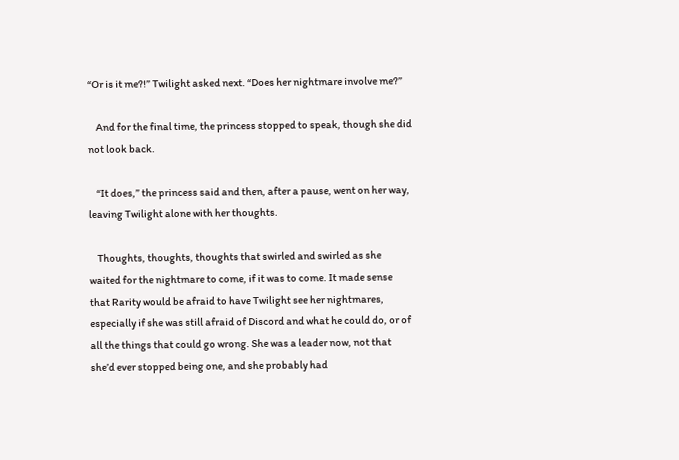“Or is it me?!” Twilight asked next. “Does her nightmare involve me?”

    And for the final time, the princess stopped to speak, though she did not look back.

    “It does,” the princess said and then, after a pause, went on her way, leaving Twilight alone with her thoughts.

    Thoughts, thoughts, thoughts that swirled and swirled as she waited for the nightmare to come, if it was to come. It made sense that Rarity would be afraid to have Twilight see her nightmares, especially if she was still afraid of Discord and what he could do, or of all the things that could go wrong. She was a leader now, not that she’d ever stopped being one, and she probably had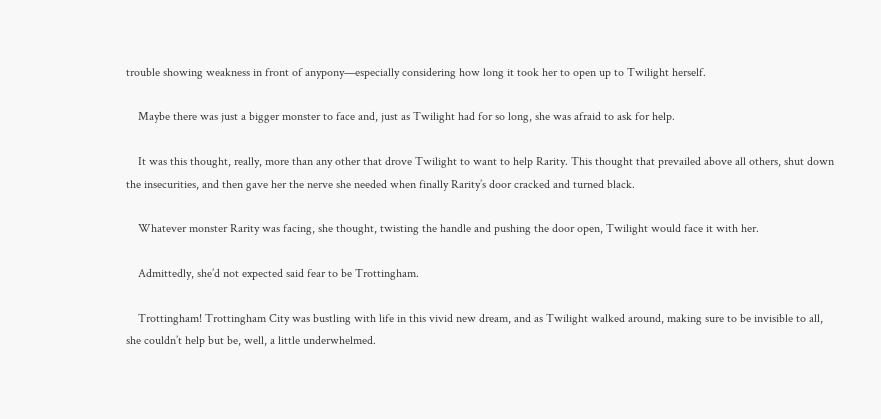trouble showing weakness in front of anypony—especially considering how long it took her to open up to Twilight herself.

    Maybe there was just a bigger monster to face and, just as Twilight had for so long, she was afraid to ask for help.

    It was this thought, really, more than any other that drove Twilight to want to help Rarity. This thought that prevailed above all others, shut down the insecurities, and then gave her the nerve she needed when finally Rarity’s door cracked and turned black.

    Whatever monster Rarity was facing, she thought, twisting the handle and pushing the door open, Twilight would face it with her.

    Admittedly, she’d not expected said fear to be Trottingham.

    Trottingham! Trottingham City was bustling with life in this vivid new dream, and as Twilight walked around, making sure to be invisible to all, she couldn’t help but be, well, a little underwhelmed.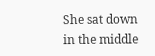She sat down in the middle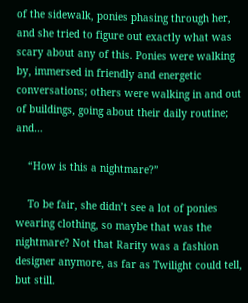of the sidewalk, ponies phasing through her, and she tried to figure out exactly what was scary about any of this. Ponies were walking by, immersed in friendly and energetic conversations; others were walking in and out of buildings, going about their daily routine; and…

    “How is this a nightmare?”

    To be fair, she didn’t see a lot of ponies wearing clothing, so maybe that was the nightmare? Not that Rarity was a fashion designer anymore, as far as Twilight could tell, but still.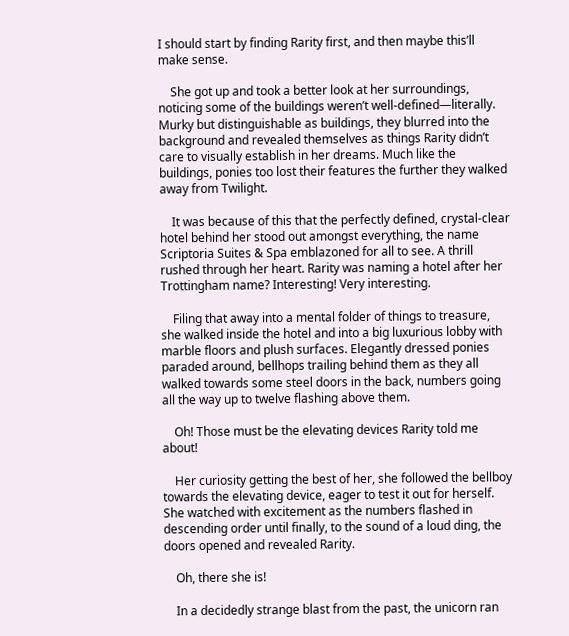I should start by finding Rarity first, and then maybe this’ll make sense.

    She got up and took a better look at her surroundings, noticing some of the buildings weren’t well-defined—literally. Murky but distinguishable as buildings, they blurred into the background and revealed themselves as things Rarity didn’t care to visually establish in her dreams. Much like the buildings, ponies too lost their features the further they walked away from Twilight.

    It was because of this that the perfectly defined, crystal-clear hotel behind her stood out amongst everything, the name Scriptoria Suites & Spa emblazoned for all to see. A thrill rushed through her heart. Rarity was naming a hotel after her Trottingham name? Interesting! Very interesting.

    Filing that away into a mental folder of things to treasure, she walked inside the hotel and into a big luxurious lobby with marble floors and plush surfaces. Elegantly dressed ponies paraded around, bellhops trailing behind them as they all walked towards some steel doors in the back, numbers going all the way up to twelve flashing above them.

    Oh! Those must be the elevating devices Rarity told me about!

    Her curiosity getting the best of her, she followed the bellboy towards the elevating device, eager to test it out for herself. She watched with excitement as the numbers flashed in descending order until finally, to the sound of a loud ding, the doors opened and revealed Rarity.

    Oh, there she is!

    In a decidedly strange blast from the past, the unicorn ran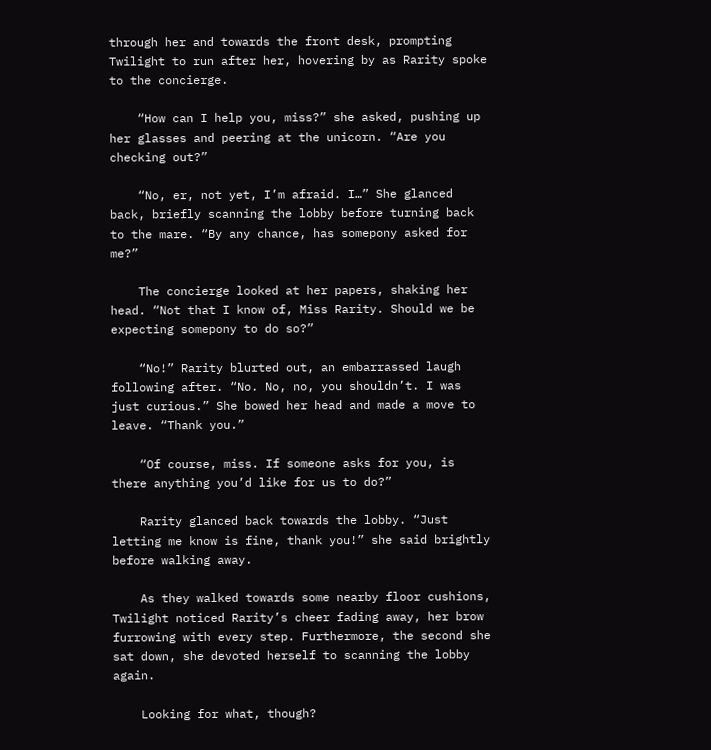through her and towards the front desk, prompting Twilight to run after her, hovering by as Rarity spoke to the concierge.

    “How can I help you, miss?” she asked, pushing up her glasses and peering at the unicorn. “Are you checking out?”

    “No, er, not yet, I’m afraid. I…” She glanced back, briefly scanning the lobby before turning back to the mare. “By any chance, has somepony asked for me?”

    The concierge looked at her papers, shaking her head. “Not that I know of, Miss Rarity. Should we be expecting somepony to do so?”

    “No!” Rarity blurted out, an embarrassed laugh following after. “No. No, no, you shouldn’t. I was just curious.” She bowed her head and made a move to leave. “Thank you.”

    “Of course, miss. If someone asks for you, is there anything you’d like for us to do?”

    Rarity glanced back towards the lobby. “Just letting me know is fine, thank you!” she said brightly before walking away.

    As they walked towards some nearby floor cushions, Twilight noticed Rarity’s cheer fading away, her brow furrowing with every step. Furthermore, the second she sat down, she devoted herself to scanning the lobby again.

    Looking for what, though?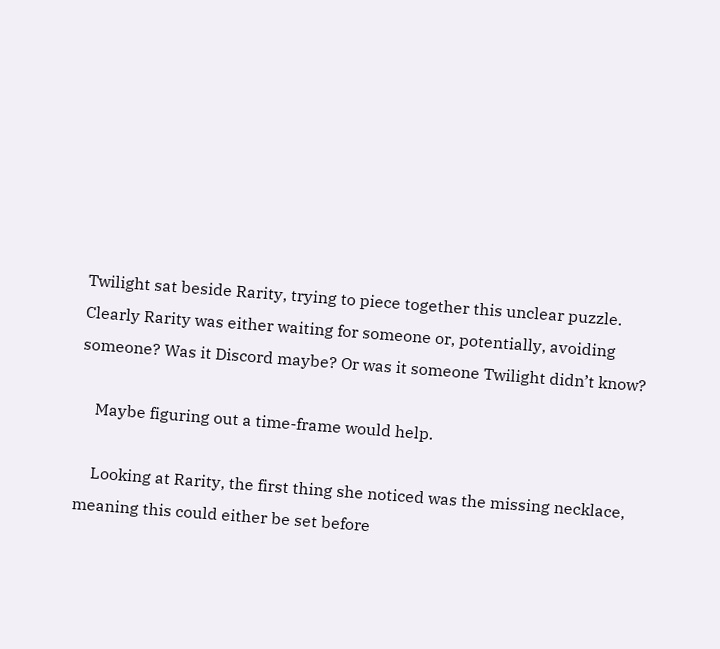Twilight sat beside Rarity, trying to piece together this unclear puzzle. Clearly Rarity was either waiting for someone or, potentially, avoiding someone? Was it Discord maybe? Or was it someone Twilight didn’t know?

    Maybe figuring out a time-frame would help.

    Looking at Rarity, the first thing she noticed was the missing necklace, meaning this could either be set before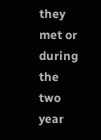they met or during the two year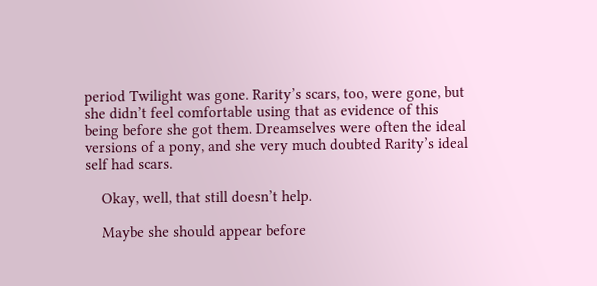period Twilight was gone. Rarity’s scars, too, were gone, but she didn’t feel comfortable using that as evidence of this being before she got them. Dreamselves were often the ideal versions of a pony, and she very much doubted Rarity’s ideal self had scars.

    Okay, well, that still doesn’t help.

    Maybe she should appear before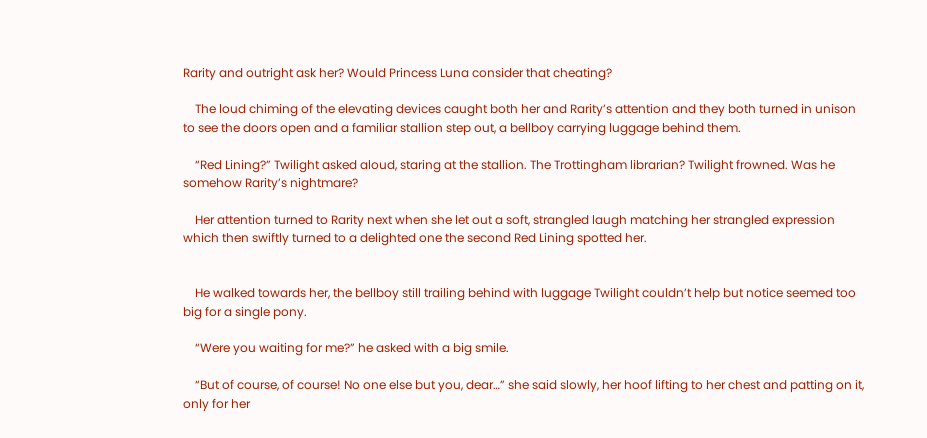Rarity and outright ask her? Would Princess Luna consider that cheating?

    The loud chiming of the elevating devices caught both her and Rarity’s attention and they both turned in unison to see the doors open and a familiar stallion step out, a bellboy carrying luggage behind them.

    “Red Lining?” Twilight asked aloud, staring at the stallion. The Trottingham librarian? Twilight frowned. Was he somehow Rarity’s nightmare?

    Her attention turned to Rarity next when she let out a soft, strangled laugh matching her strangled expression which then swiftly turned to a delighted one the second Red Lining spotted her.


    He walked towards her, the bellboy still trailing behind with luggage Twilight couldn’t help but notice seemed too big for a single pony.

    “Were you waiting for me?” he asked with a big smile.

    “But of course, of course! No one else but you, dear…” she said slowly, her hoof lifting to her chest and patting on it, only for her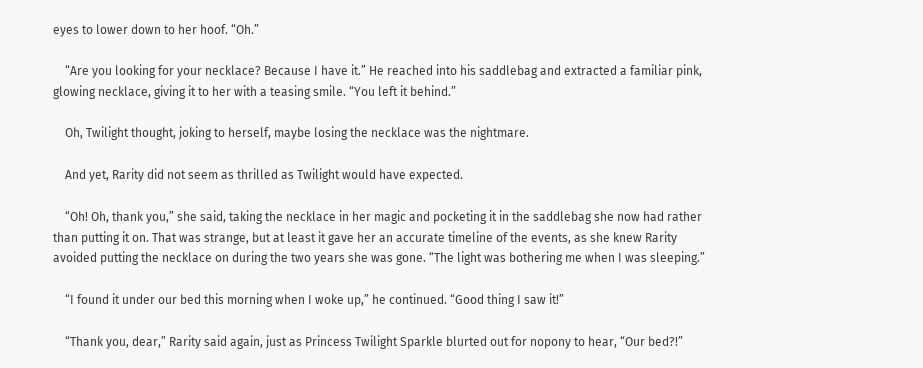eyes to lower down to her hoof. “Oh.”

    “Are you looking for your necklace? Because I have it.” He reached into his saddlebag and extracted a familiar pink, glowing necklace, giving it to her with a teasing smile. “You left it behind.”

    Oh, Twilight thought, joking to herself, maybe losing the necklace was the nightmare.

    And yet, Rarity did not seem as thrilled as Twilight would have expected.

    “Oh! Oh, thank you,” she said, taking the necklace in her magic and pocketing it in the saddlebag she now had rather than putting it on. That was strange, but at least it gave her an accurate timeline of the events, as she knew Rarity avoided putting the necklace on during the two years she was gone. “The light was bothering me when I was sleeping.”

    “I found it under our bed this morning when I woke up,” he continued. “Good thing I saw it!”

    “Thank you, dear,” Rarity said again, just as Princess Twilight Sparkle blurted out for nopony to hear, “Our bed?!”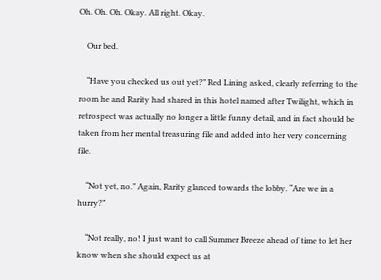Oh. Oh. Oh. Okay. All right. Okay.

    Our bed.

    “Have you checked us out yet?” Red Lining asked, clearly referring to the room he and Rarity had shared in this hotel named after Twilight, which in retrospect was actually no longer a little funny detail, and in fact should be taken from her mental treasuring file and added into her very concerning file.

    “Not yet, no.” Again, Rarity glanced towards the lobby. “Are we in a hurry?”

    “Not really, no! I just want to call Summer Breeze ahead of time to let her know when she should expect us at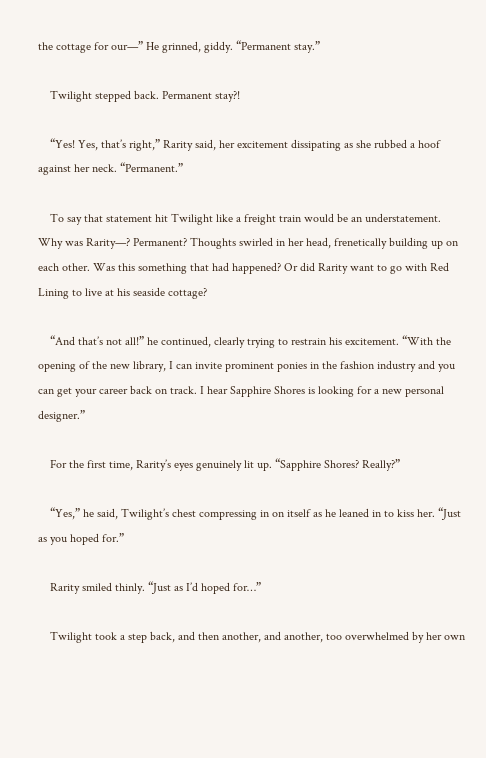the cottage for our—” He grinned, giddy. “Permanent stay.”

    Twilight stepped back. Permanent stay?!

    “Yes! Yes, that’s right,” Rarity said, her excitement dissipating as she rubbed a hoof against her neck. “Permanent.”

    To say that statement hit Twilight like a freight train would be an understatement. Why was Rarity—? Permanent? Thoughts swirled in her head, frenetically building up on each other. Was this something that had happened? Or did Rarity want to go with Red Lining to live at his seaside cottage?

    “And that’s not all!” he continued, clearly trying to restrain his excitement. “With the opening of the new library, I can invite prominent ponies in the fashion industry and you can get your career back on track. I hear Sapphire Shores is looking for a new personal designer.”

    For the first time, Rarity’s eyes genuinely lit up. “Sapphire Shores? Really?”

    “Yes,” he said, Twilight’s chest compressing in on itself as he leaned in to kiss her. “Just as you hoped for.”

    Rarity smiled thinly. “Just as I’d hoped for…”

    Twilight took a step back, and then another, and another, too overwhelmed by her own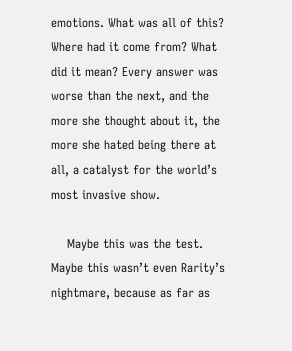emotions. What was all of this? Where had it come from? What did it mean? Every answer was worse than the next, and the more she thought about it, the more she hated being there at all, a catalyst for the world’s most invasive show.

    Maybe this was the test. Maybe this wasn’t even Rarity’s nightmare, because as far as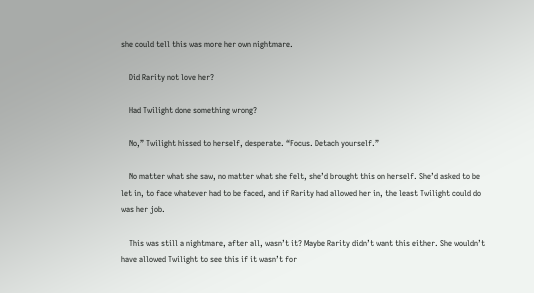she could tell this was more her own nightmare.

    Did Rarity not love her?

    Had Twilight done something wrong?

    No,” Twilight hissed to herself, desperate. “Focus. Detach yourself.”

    No matter what she saw, no matter what she felt, she’d brought this on herself. She’d asked to be let in, to face whatever had to be faced, and if Rarity had allowed her in, the least Twilight could do was her job.

    This was still a nightmare, after all, wasn’t it? Maybe Rarity didn’t want this either. She wouldn’t have allowed Twilight to see this if it wasn’t for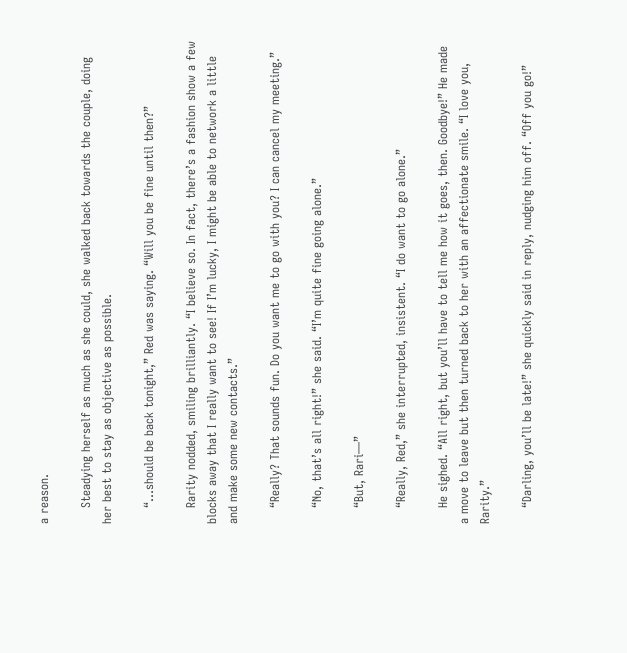a reason.

    Steadying herself as much as she could, she walked back towards the couple, doing her best to stay as objective as possible.

    “…should be back tonight,” Red was saying. “Will you be fine until then?”

    Rarity nodded, smiling brilliantly. “I believe so. In fact, there’s a fashion show a few blocks away that I really want to see! If I’m lucky, I might be able to network a little and make some new contacts.”

    “Really? That sounds fun. Do you want me to go with you? I can cancel my meeting.”

    “No, that’s all right!” she said. “I’m quite fine going alone.”

    “But, Rari—”

    “Really, Red,” she interrupted, insistent. “I do want to go alone.”

    He sighed. “All right, but you’ll have to tell me how it goes, then. Goodbye!” He made a move to leave but then turned back to her with an affectionate smile. “I love you, Rarity.”

    “Darling, you’ll be late!” she quickly said in reply, nudging him off. “Off you go!”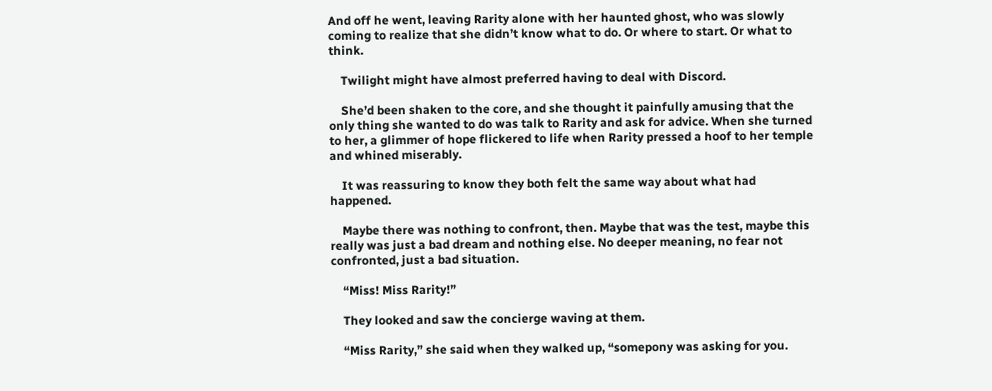And off he went, leaving Rarity alone with her haunted ghost, who was slowly coming to realize that she didn’t know what to do. Or where to start. Or what to think.

    Twilight might have almost preferred having to deal with Discord.

    She’d been shaken to the core, and she thought it painfully amusing that the only thing she wanted to do was talk to Rarity and ask for advice. When she turned to her, a glimmer of hope flickered to life when Rarity pressed a hoof to her temple and whined miserably.

    It was reassuring to know they both felt the same way about what had happened.

    Maybe there was nothing to confront, then. Maybe that was the test, maybe this really was just a bad dream and nothing else. No deeper meaning, no fear not confronted, just a bad situation.

    “Miss! Miss Rarity!”

    They looked and saw the concierge waving at them.

    “Miss Rarity,” she said when they walked up, “somepony was asking for you.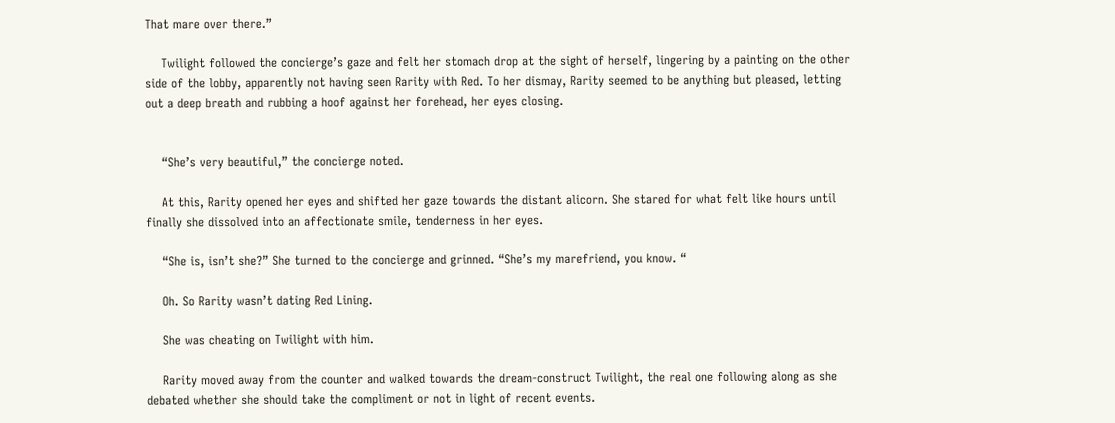That mare over there.”

    Twilight followed the concierge’s gaze and felt her stomach drop at the sight of herself, lingering by a painting on the other side of the lobby, apparently not having seen Rarity with Red. To her dismay, Rarity seemed to be anything but pleased, letting out a deep breath and rubbing a hoof against her forehead, her eyes closing.


    “She’s very beautiful,” the concierge noted.

    At this, Rarity opened her eyes and shifted her gaze towards the distant alicorn. She stared for what felt like hours until finally she dissolved into an affectionate smile, tenderness in her eyes.

    “She is, isn’t she?” She turned to the concierge and grinned. “She’s my marefriend, you know. “

    Oh. So Rarity wasn’t dating Red Lining.

    She was cheating on Twilight with him.

    Rarity moved away from the counter and walked towards the dream-construct Twilight, the real one following along as she debated whether she should take the compliment or not in light of recent events.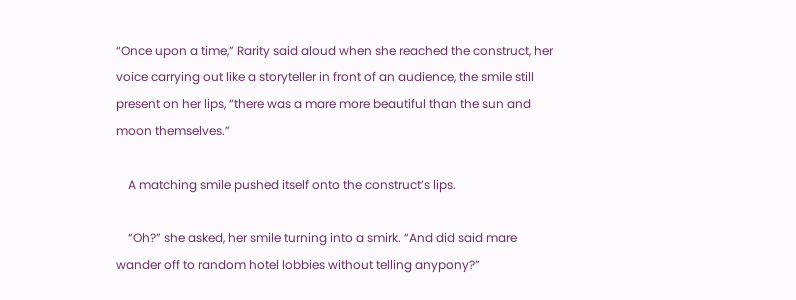“Once upon a time,” Rarity said aloud when she reached the construct, her voice carrying out like a storyteller in front of an audience, the smile still present on her lips, “there was a mare more beautiful than the sun and moon themselves.”

    A matching smile pushed itself onto the construct’s lips.

    “Oh?” she asked, her smile turning into a smirk. “And did said mare wander off to random hotel lobbies without telling anypony?”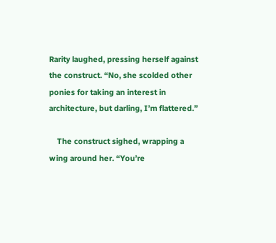Rarity laughed, pressing herself against the construct. “No, she scolded other ponies for taking an interest in architecture, but darling, I’m flattered.”

    The construct sighed, wrapping a wing around her. “You’re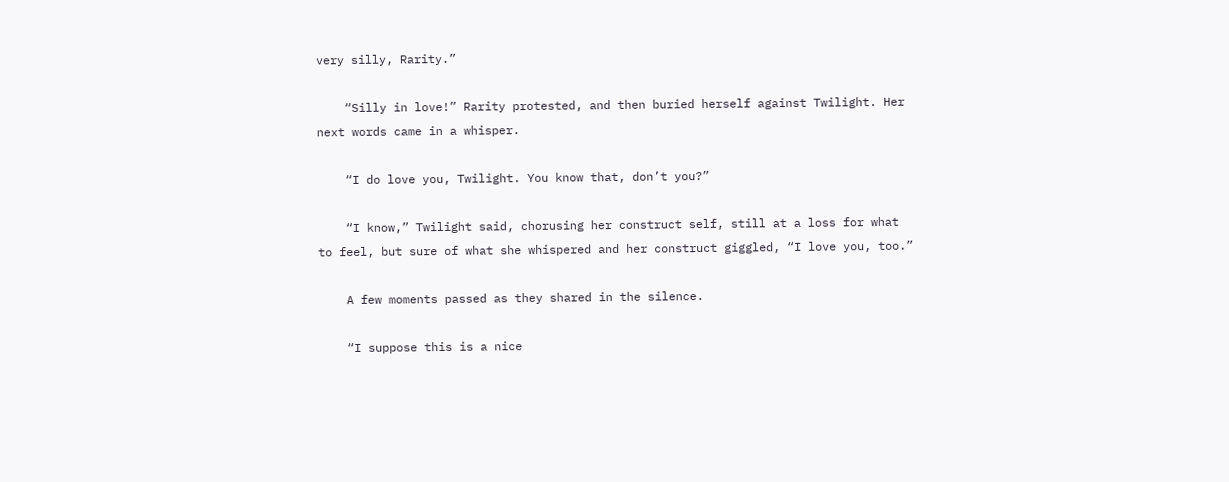very silly, Rarity.”

    “Silly in love!” Rarity protested, and then buried herself against Twilight. Her next words came in a whisper.

    “I do love you, Twilight. You know that, don’t you?”

    “I know,” Twilight said, chorusing her construct self, still at a loss for what to feel, but sure of what she whispered and her construct giggled, “I love you, too.”

    A few moments passed as they shared in the silence.

    “I suppose this is a nice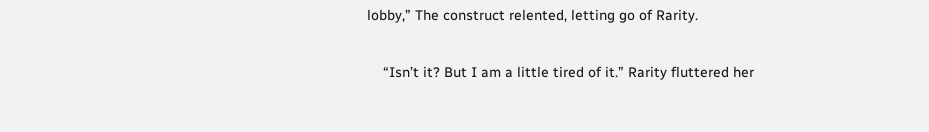lobby,” The construct relented, letting go of Rarity.

    “Isn’t it? But I am a little tired of it.” Rarity fluttered her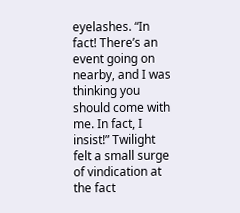eyelashes. “In fact! There’s an event going on nearby, and I was thinking you should come with me. In fact, I insist!” Twilight felt a small surge of vindication at the fact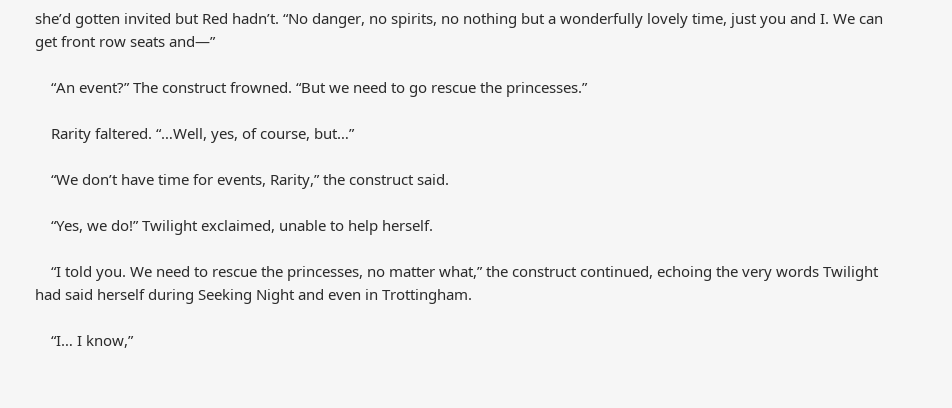she’d gotten invited but Red hadn’t. “No danger, no spirits, no nothing but a wonderfully lovely time, just you and I. We can get front row seats and—”

    “An event?” The construct frowned. “But we need to go rescue the princesses.”

    Rarity faltered. “…Well, yes, of course, but…”

    “We don’t have time for events, Rarity,” the construct said.

    “Yes, we do!” Twilight exclaimed, unable to help herself.

    “I told you. We need to rescue the princesses, no matter what,” the construct continued, echoing the very words Twilight had said herself during Seeking Night and even in Trottingham.

    “I… I know,”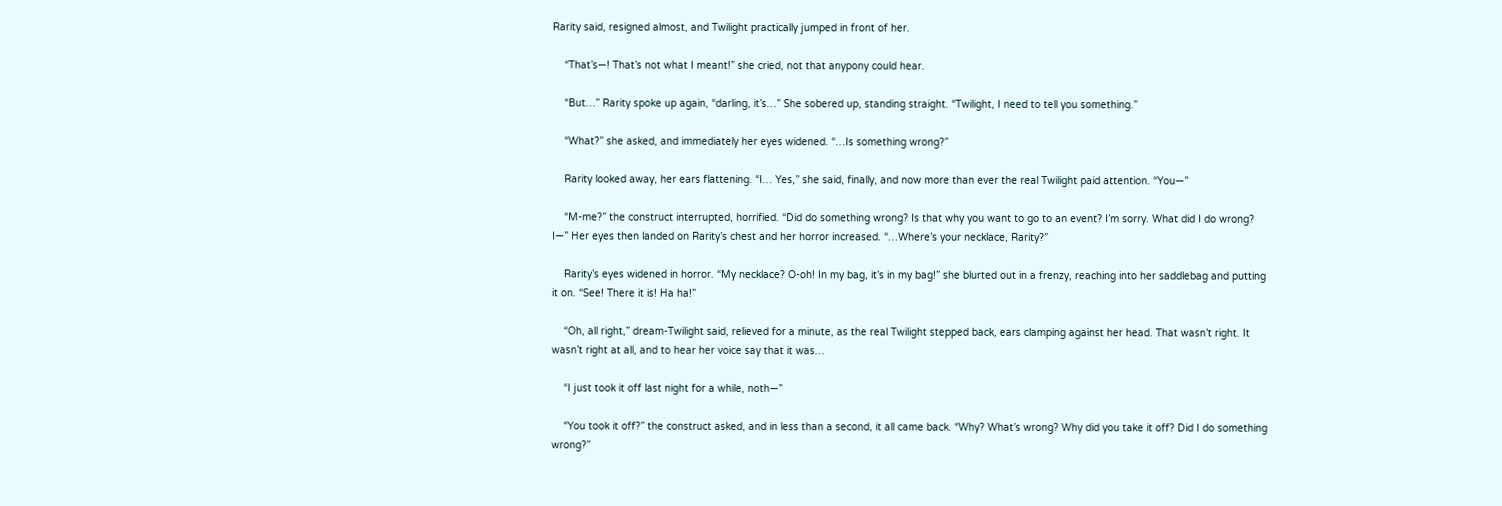Rarity said, resigned almost, and Twilight practically jumped in front of her.

    “That’s—! That’s not what I meant!” she cried, not that anypony could hear.

    “But…” Rarity spoke up again, “darling, it’s…” She sobered up, standing straight. “Twilight, I need to tell you something.”

    “What?” she asked, and immediately her eyes widened. “…Is something wrong?”

    Rarity looked away, her ears flattening. “I… Yes,” she said, finally, and now more than ever the real Twilight paid attention. “You—”

    “M-me?” the construct interrupted, horrified. “Did do something wrong? Is that why you want to go to an event? I’m sorry. What did I do wrong? I—” Her eyes then landed on Rarity’s chest and her horror increased. “…Where’s your necklace, Rarity?”

    Rarity’s eyes widened in horror. “My necklace? O-oh! In my bag, it’s in my bag!” she blurted out in a frenzy, reaching into her saddlebag and putting it on. “See! There it is! Ha ha!”

    “Oh, all right,” dream-Twilight said, relieved for a minute, as the real Twilight stepped back, ears clamping against her head. That wasn’t right. It wasn’t right at all, and to hear her voice say that it was…

    “I just took it off last night for a while, noth—”

    “You took it off?” the construct asked, and in less than a second, it all came back. “Why? What’s wrong? Why did you take it off? Did I do something wrong?”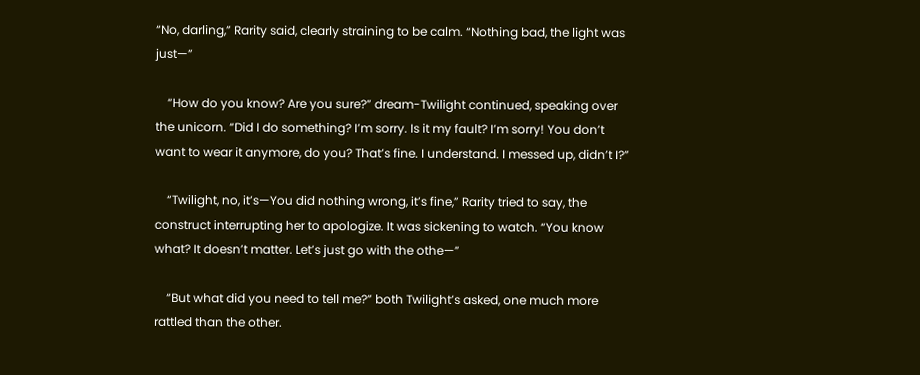“No, darling,” Rarity said, clearly straining to be calm. “Nothing bad, the light was just—”

    “How do you know? Are you sure?” dream-Twilight continued, speaking over the unicorn. “Did I do something? I’m sorry. Is it my fault? I’m sorry! You don’t want to wear it anymore, do you? That’s fine. I understand. I messed up, didn’t I?”

    “Twilight, no, it’s—You did nothing wrong, it’s fine,” Rarity tried to say, the construct interrupting her to apologize. It was sickening to watch. “You know what? It doesn’t matter. Let’s just go with the othe—”

    “But what did you need to tell me?” both Twilight’s asked, one much more rattled than the other.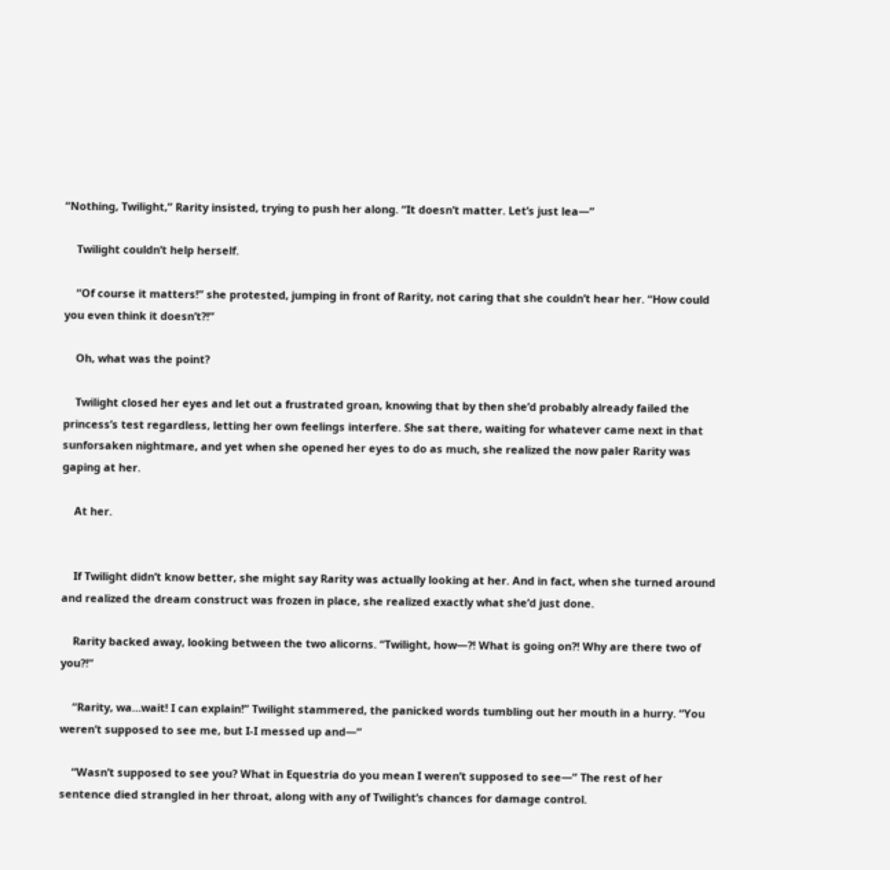“Nothing, Twilight,” Rarity insisted, trying to push her along. “It doesn’t matter. Let’s just lea—”

    Twilight couldn’t help herself.

    “Of course it matters!” she protested, jumping in front of Rarity, not caring that she couldn’t hear her. “How could you even think it doesn’t?!”

    Oh, what was the point?

    Twilight closed her eyes and let out a frustrated groan, knowing that by then she’d probably already failed the princess’s test regardless, letting her own feelings interfere. She sat there, waiting for whatever came next in that sunforsaken nightmare, and yet when she opened her eyes to do as much, she realized the now paler Rarity was gaping at her.

    At her.


    If Twilight didn’t know better, she might say Rarity was actually looking at her. And in fact, when she turned around and realized the dream construct was frozen in place, she realized exactly what she’d just done.

    Rarity backed away, looking between the two alicorns. “Twilight, how—?! What is going on?! Why are there two of you?!”

    “Rarity, wa…wait! I can explain!” Twilight stammered, the panicked words tumbling out her mouth in a hurry. “You weren’t supposed to see me, but I-I messed up and—”

    “Wasn’t supposed to see you? What in Equestria do you mean I weren’t supposed to see—” The rest of her sentence died strangled in her throat, along with any of Twilight’s chances for damage control.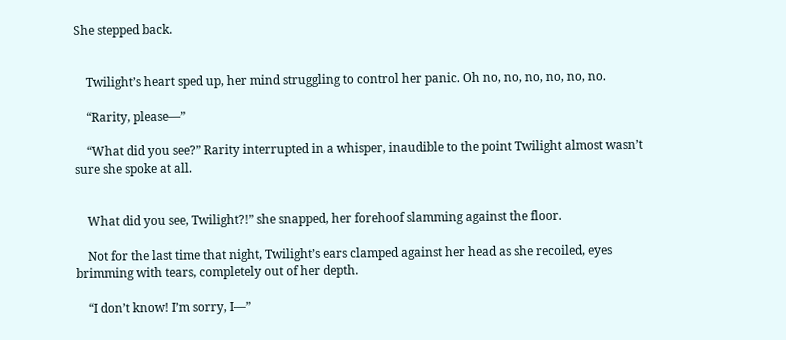She stepped back.


    Twilight’s heart sped up, her mind struggling to control her panic. Oh no, no, no, no, no, no.

    “Rarity, please—”

    “What did you see?” Rarity interrupted in a whisper, inaudible to the point Twilight almost wasn’t sure she spoke at all.


    What did you see, Twilight?!” she snapped, her forehoof slamming against the floor.

    Not for the last time that night, Twilight’s ears clamped against her head as she recoiled, eyes brimming with tears, completely out of her depth.

    “I don’t know! I’m sorry, I—”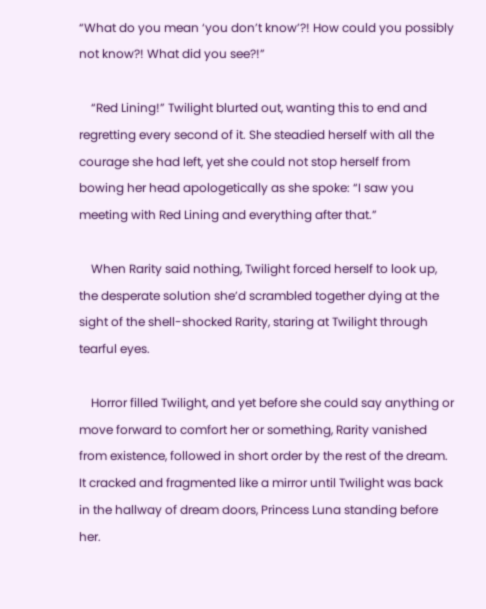“What do you mean ‘you don’t know’?! How could you possibly not know?! What did you see?!”

    “Red Lining!” Twilight blurted out, wanting this to end and regretting every second of it. She steadied herself with all the courage she had left, yet she could not stop herself from bowing her head apologetically as she spoke: “I saw you meeting with Red Lining and everything after that.”

    When Rarity said nothing, Twilight forced herself to look up, the desperate solution she’d scrambled together dying at the sight of the shell-shocked Rarity, staring at Twilight through tearful eyes.

    Horror filled Twilight, and yet before she could say anything or move forward to comfort her or something, Rarity vanished from existence, followed in short order by the rest of the dream. It cracked and fragmented like a mirror until Twilight was back in the hallway of dream doors, Princess Luna standing before her.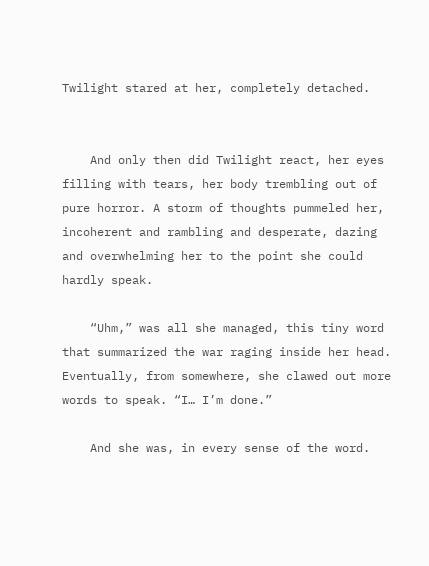Twilight stared at her, completely detached.


    And only then did Twilight react, her eyes filling with tears, her body trembling out of pure horror. A storm of thoughts pummeled her, incoherent and rambling and desperate, dazing and overwhelming her to the point she could hardly speak.

    “Uhm,” was all she managed, this tiny word that summarized the war raging inside her head. Eventually, from somewhere, she clawed out more words to speak. “I… I’m done.”

    And she was, in every sense of the word.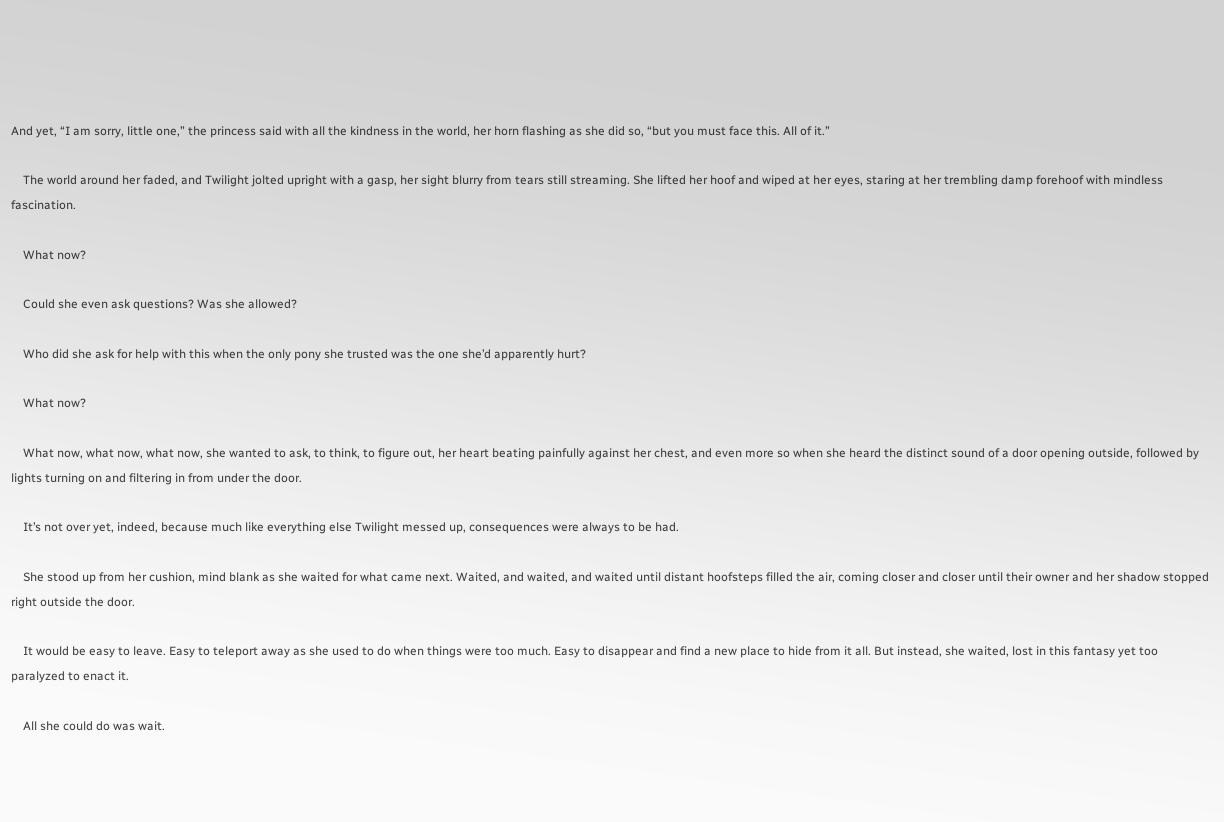And yet, “I am sorry, little one,” the princess said with all the kindness in the world, her horn flashing as she did so, “but you must face this. All of it.”

    The world around her faded, and Twilight jolted upright with a gasp, her sight blurry from tears still streaming. She lifted her hoof and wiped at her eyes, staring at her trembling damp forehoof with mindless fascination.

    What now?

    Could she even ask questions? Was she allowed?

    Who did she ask for help with this when the only pony she trusted was the one she’d apparently hurt?

    What now?

    What now, what now, what now, she wanted to ask, to think, to figure out, her heart beating painfully against her chest, and even more so when she heard the distinct sound of a door opening outside, followed by lights turning on and filtering in from under the door.

    It’s not over yet, indeed, because much like everything else Twilight messed up, consequences were always to be had.

    She stood up from her cushion, mind blank as she waited for what came next. Waited, and waited, and waited until distant hoofsteps filled the air, coming closer and closer until their owner and her shadow stopped right outside the door.

    It would be easy to leave. Easy to teleport away as she used to do when things were too much. Easy to disappear and find a new place to hide from it all. But instead, she waited, lost in this fantasy yet too paralyzed to enact it.

    All she could do was wait.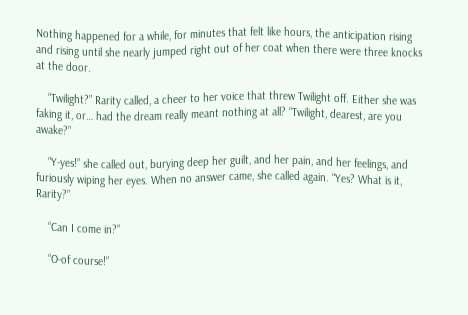Nothing happened for a while, for minutes that felt like hours, the anticipation rising and rising until she nearly jumped right out of her coat when there were three knocks at the door.

    “Twilight?” Rarity called, a cheer to her voice that threw Twilight off. Either she was faking it, or… had the dream really meant nothing at all? “Twilight, dearest, are you awake?”

    “Y-yes!” she called out, burying deep her guilt, and her pain, and her feelings, and furiously wiping her eyes. When no answer came, she called again. “Yes? What is it, Rarity?”

    “Can I come in?”

    “O-of course!”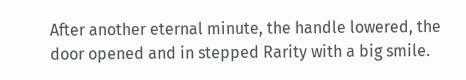After another eternal minute, the handle lowered, the door opened and in stepped Rarity with a big smile.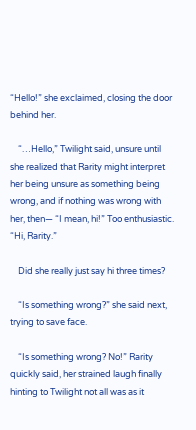“Hello!” she exclaimed, closing the door behind her.

    “…Hello,” Twilight said, unsure until she realized that Rarity might interpret her being unsure as something being wrong, and if nothing was wrong with her, then— “I mean, hi!” Too enthusiastic. “Hi, Rarity.”

    Did she really just say hi three times?

    “Is something wrong?” she said next, trying to save face.

    “Is something wrong? No!” Rarity quickly said, her strained laugh finally hinting to Twilight not all was as it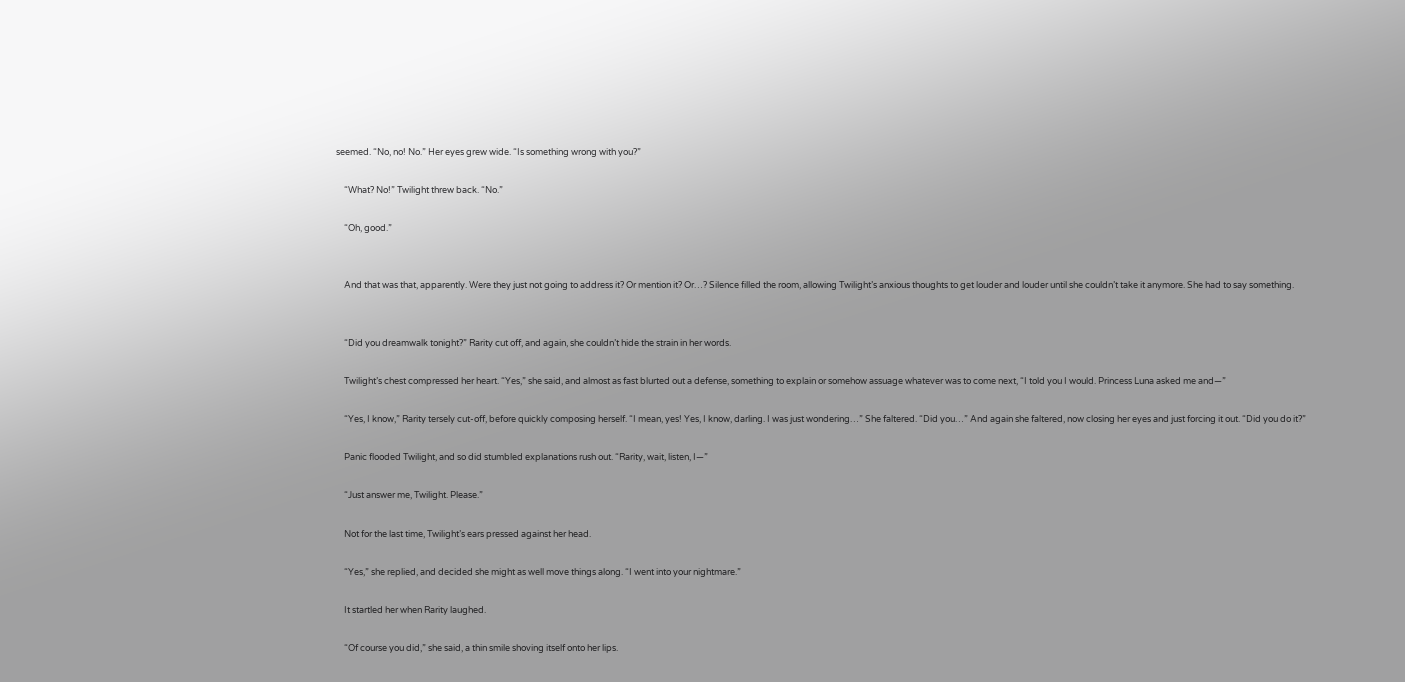seemed. “No, no! No.” Her eyes grew wide. “Is something wrong with you?”

    “What? No!” Twilight threw back. “No.”

    “Oh, good.”


    And that was that, apparently. Were they just not going to address it? Or mention it? Or…? Silence filled the room, allowing Twilight’s anxious thoughts to get louder and louder until she couldn’t take it anymore. She had to say something.


    “Did you dreamwalk tonight?” Rarity cut off, and again, she couldn’t hide the strain in her words.

    Twilight’s chest compressed her heart. “Yes,” she said, and almost as fast blurted out a defense, something to explain or somehow assuage whatever was to come next, “I told you I would. Princess Luna asked me and—”

    “Yes, I know,” Rarity tersely cut-off, before quickly composing herself. “I mean, yes! Yes, I know, darling. I was just wondering…” She faltered. “Did you…” And again she faltered, now closing her eyes and just forcing it out. “Did you do it?”

    Panic flooded Twilight, and so did stumbled explanations rush out. “Rarity, wait, listen, I—”

    “Just answer me, Twilight. Please.”

    Not for the last time, Twilight’s ears pressed against her head.

    “Yes,” she replied, and decided she might as well move things along. “I went into your nightmare.”

    It startled her when Rarity laughed.

    “Of course you did,” she said, a thin smile shoving itself onto her lips.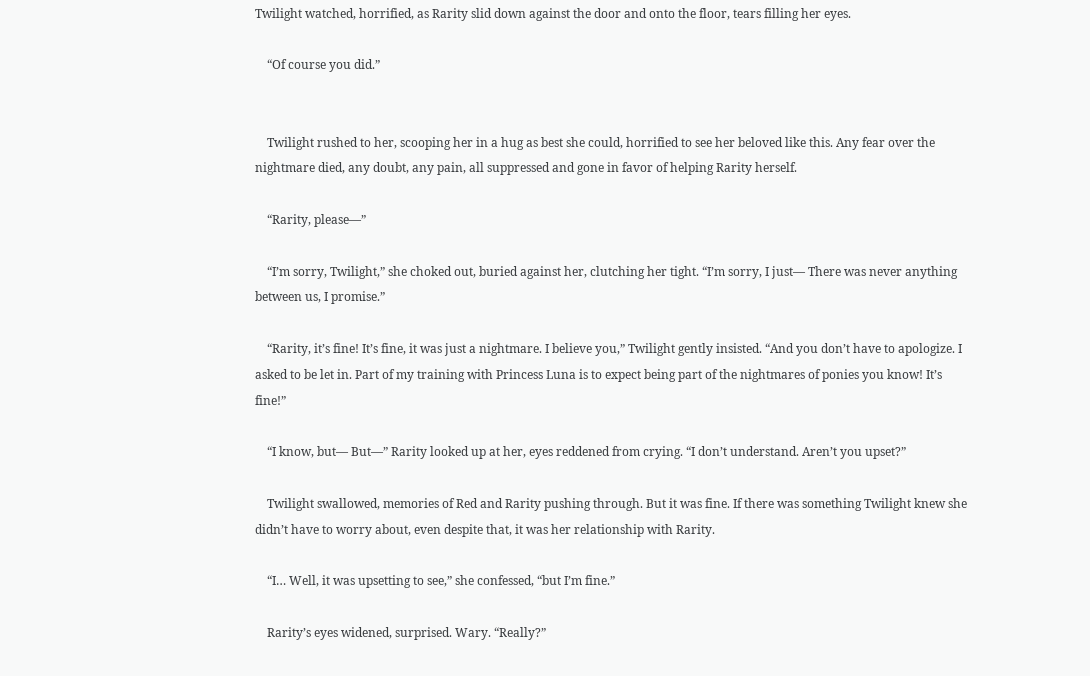Twilight watched, horrified, as Rarity slid down against the door and onto the floor, tears filling her eyes.

    “Of course you did.”


    Twilight rushed to her, scooping her in a hug as best she could, horrified to see her beloved like this. Any fear over the nightmare died, any doubt, any pain, all suppressed and gone in favor of helping Rarity herself.

    “Rarity, please—”

    “I’m sorry, Twilight,” she choked out, buried against her, clutching her tight. “I’m sorry, I just— There was never anything between us, I promise.”

    “Rarity, it’s fine! It’s fine, it was just a nightmare. I believe you,” Twilight gently insisted. “And you don’t have to apologize. I asked to be let in. Part of my training with Princess Luna is to expect being part of the nightmares of ponies you know! It’s fine!”

    “I know, but— But—” Rarity looked up at her, eyes reddened from crying. “I don’t understand. Aren’t you upset?”

    Twilight swallowed, memories of Red and Rarity pushing through. But it was fine. If there was something Twilight knew she didn’t have to worry about, even despite that, it was her relationship with Rarity.

    “I… Well, it was upsetting to see,” she confessed, “but I’m fine.”

    Rarity’s eyes widened, surprised. Wary. “Really?”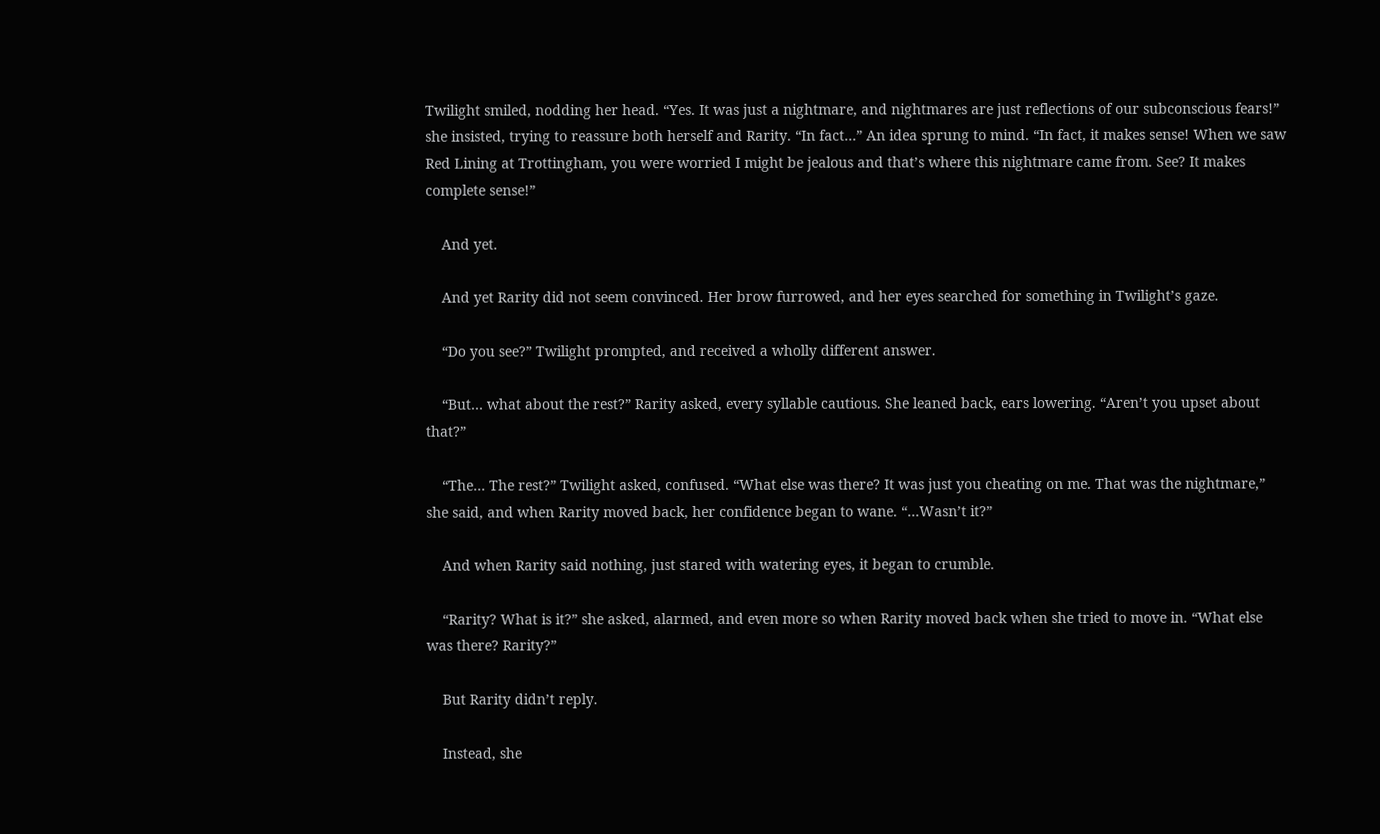Twilight smiled, nodding her head. “Yes. It was just a nightmare, and nightmares are just reflections of our subconscious fears!” she insisted, trying to reassure both herself and Rarity. “In fact…” An idea sprung to mind. “In fact, it makes sense! When we saw Red Lining at Trottingham, you were worried I might be jealous and that’s where this nightmare came from. See? It makes complete sense!”

    And yet.

    And yet Rarity did not seem convinced. Her brow furrowed, and her eyes searched for something in Twilight’s gaze.

    “Do you see?” Twilight prompted, and received a wholly different answer.

    “But… what about the rest?” Rarity asked, every syllable cautious. She leaned back, ears lowering. “Aren’t you upset about that?”

    “The… The rest?” Twilight asked, confused. “What else was there? It was just you cheating on me. That was the nightmare,” she said, and when Rarity moved back, her confidence began to wane. “…Wasn’t it?”

    And when Rarity said nothing, just stared with watering eyes, it began to crumble.

    “Rarity? What is it?” she asked, alarmed, and even more so when Rarity moved back when she tried to move in. “What else was there? Rarity?”

    But Rarity didn’t reply.

    Instead, she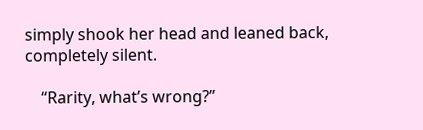simply shook her head and leaned back, completely silent.

    “Rarity, what’s wrong?”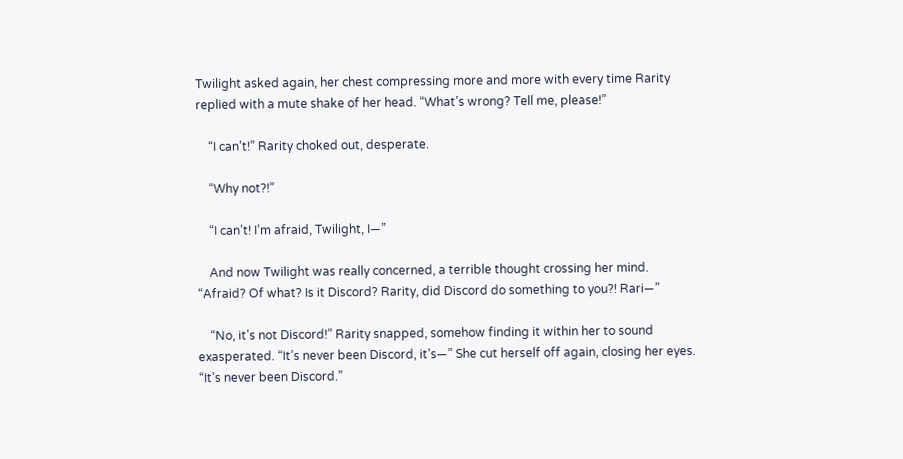Twilight asked again, her chest compressing more and more with every time Rarity replied with a mute shake of her head. “What’s wrong? Tell me, please!”

    “I can’t!” Rarity choked out, desperate.

    “Why not?!”

    “I can’t! I’m afraid, Twilight, I—”

    And now Twilight was really concerned, a terrible thought crossing her mind. “Afraid? Of what? Is it Discord? Rarity, did Discord do something to you?! Rari—”

    “No, it’s not Discord!” Rarity snapped, somehow finding it within her to sound exasperated. “It’s never been Discord, it’s—” She cut herself off again, closing her eyes. “It’s never been Discord.”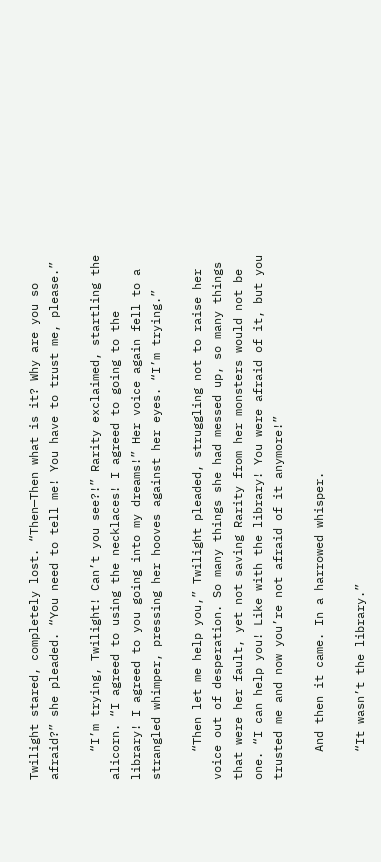Twilight stared, completely lost. “Then—Then what is it? Why are you so afraid?” she pleaded. “You need to tell me! You have to trust me, please.”

    “I’m trying, Twilight! Can’t you see?!” Rarity exclaimed, startling the alicorn. “I agreed to using the necklaces! I agreed to going to the library! I agreed to you going into my dreams!” Her voice again fell to a strangled whimper, pressing her hooves against her eyes. “I’m trying.”

    “Then let me help you,” Twilight pleaded, struggling not to raise her voice out of desperation. So many things she had messed up, so many things that were her fault, yet not saving Rarity from her monsters would not be one. “I can help you! Like with the library! You were afraid of it, but you trusted me and now you’re not afraid of it anymore!”

    And then it came. In a harrowed whisper.

    “It wasn’t the library.”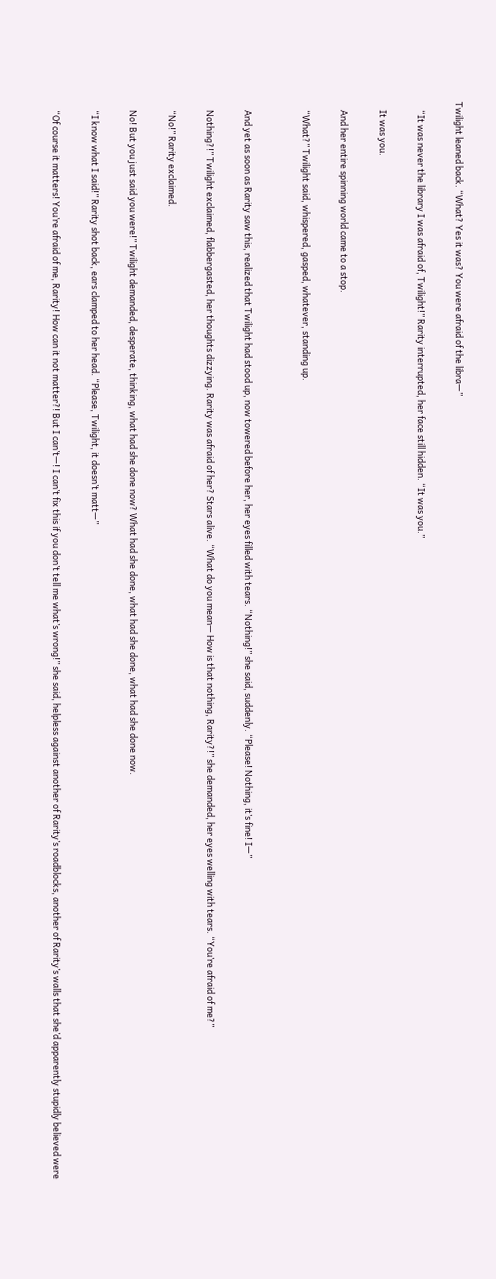Twilight leaned back. “What? Yes it was? You were afraid of the libra—”

    “It was never the library I was afraid of, Twilight!” Rarity interrupted, her face still hidden. “It was you.”

    It was you.

    And her entire spinning world came to a stop.

    “What?” Twilight said, whispered, gasped, whatever, standing up.


    And yet as soon as Rarity saw this, realized that Twilight had stood up, now towered before her, her eyes filled with tears. “Nothing!” she said, suddenly. “Please! Nothing, it’s fine! I—”

    Nothing?!” Twilight exclaimed, flabbergasted, her thoughts dizzying. Rarity was afraid of her? Stars alive. “What do you mean— How is that nothing, Rarity?!” she demanded, her eyes welling with tears. “You’re afraid of me?”

    “No!” Rarity exclaimed.

    No! But you just said you were!” Twilight demanded, desperate, thinking, what had she done now? What had she done, what had she done, what had she done now.

    “I know what I said!” Rarity shot back, ears clamped to her head. “Please, Twilight, it doesn’t matt—”

    “Of course it matters! You’re afraid of me, Rarity! How can it not matter?! But I can’t—! I can’t fix this if you don’t tell me what’s wrong!” she said, helpless against another of Rarity’s roadblocks, another of Rarity’s walls that she’d apparently stupidly believed were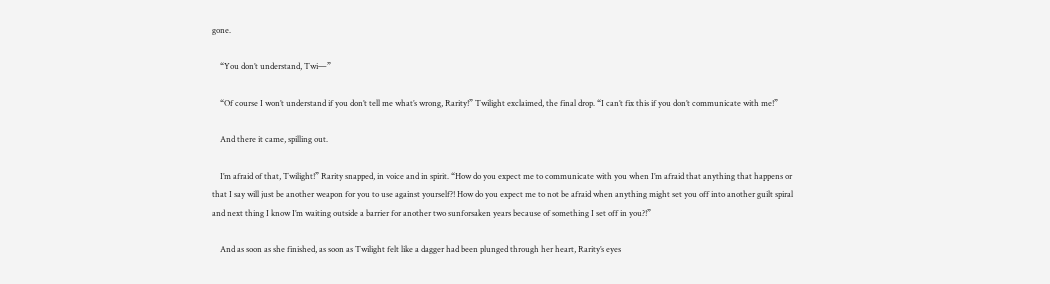gone.

    “You don’t understand, Twi—”

    “Of course I won’t understand if you don’t tell me what’s wrong, Rarity!” Twilight exclaimed, the final drop. “I can’t fix this if you don’t communicate with me!”

    And there it came, spilling out.

    I’m afraid of that, Twilight!” Rarity snapped, in voice and in spirit. “How do you expect me to communicate with you when I’m afraid that anything that happens or that I say will just be another weapon for you to use against yourself?! How do you expect me to not be afraid when anything might set you off into another guilt spiral and next thing I know I’m waiting outside a barrier for another two sunforsaken years because of something I set off in you?!”

    And as soon as she finished, as soon as Twilight felt like a dagger had been plunged through her heart, Rarity’s eyes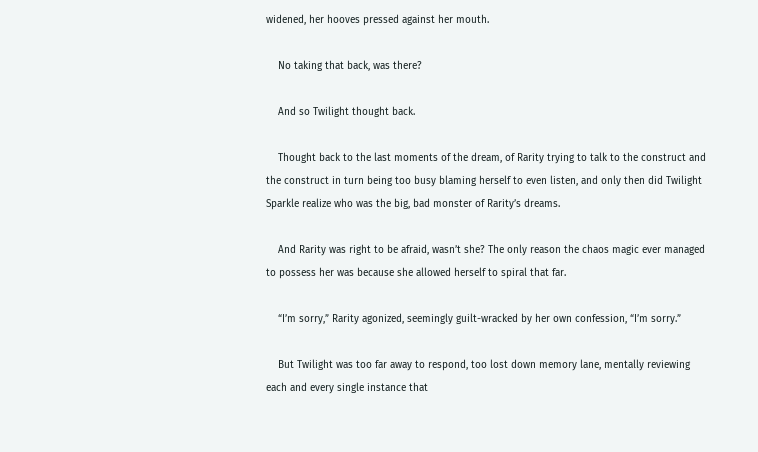widened, her hooves pressed against her mouth.

    No taking that back, was there?

    And so Twilight thought back.

    Thought back to the last moments of the dream, of Rarity trying to talk to the construct and the construct in turn being too busy blaming herself to even listen, and only then did Twilight Sparkle realize who was the big, bad monster of Rarity’s dreams.

    And Rarity was right to be afraid, wasn’t she? The only reason the chaos magic ever managed to possess her was because she allowed herself to spiral that far.

    “I’m sorry,” Rarity agonized, seemingly guilt-wracked by her own confession, “I’m sorry.”

    But Twilight was too far away to respond, too lost down memory lane, mentally reviewing each and every single instance that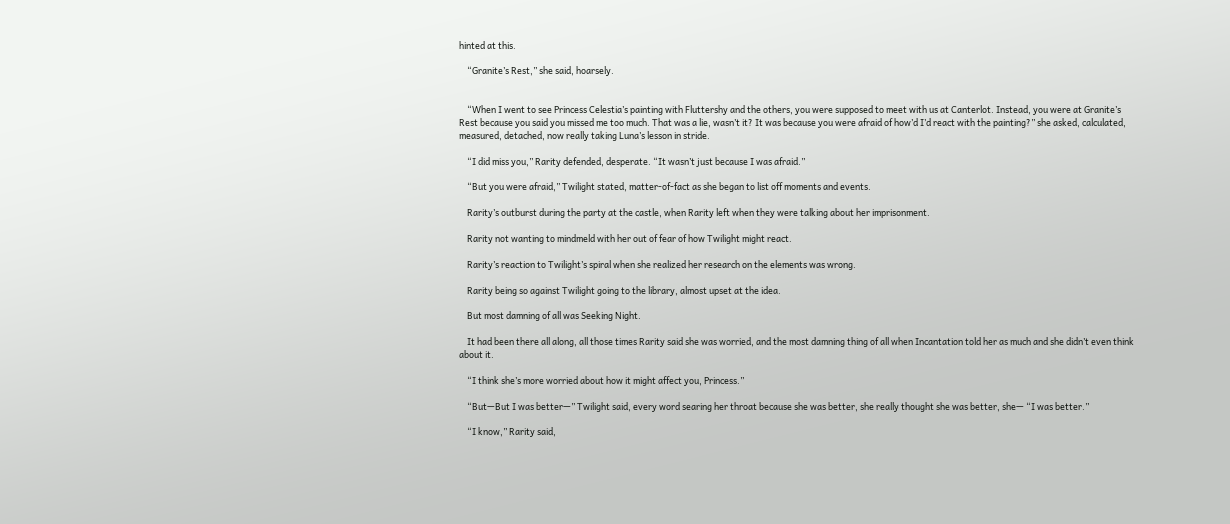hinted at this.

    “Granite’s Rest,” she said, hoarsely.


    “When I went to see Princess Celestia’s painting with Fluttershy and the others, you were supposed to meet with us at Canterlot. Instead, you were at Granite’s Rest because you said you missed me too much. That was a lie, wasn’t it? It was because you were afraid of how’d I’d react with the painting?” she asked, calculated, measured, detached, now really taking Luna’s lesson in stride.

    “I did miss you,” Rarity defended, desperate. “It wasn’t just because I was afraid.”

    “But you were afraid,” Twilight stated, matter-of-fact as she began to list off moments and events.

    Rarity’s outburst during the party at the castle, when Rarity left when they were talking about her imprisonment.

    Rarity not wanting to mindmeld with her out of fear of how Twilight might react.

    Rarity’s reaction to Twilight’s spiral when she realized her research on the elements was wrong.

    Rarity being so against Twilight going to the library, almost upset at the idea.

    But most damning of all was Seeking Night.

    It had been there all along, all those times Rarity said she was worried, and the most damning thing of all when Incantation told her as much and she didn’t even think about it.

    “I think she’s more worried about how it might affect you, Princess.”

    “But—But I was better—” Twilight said, every word searing her throat because she was better, she really thought she was better, she— “I was better.”

    “I know,” Rarity said,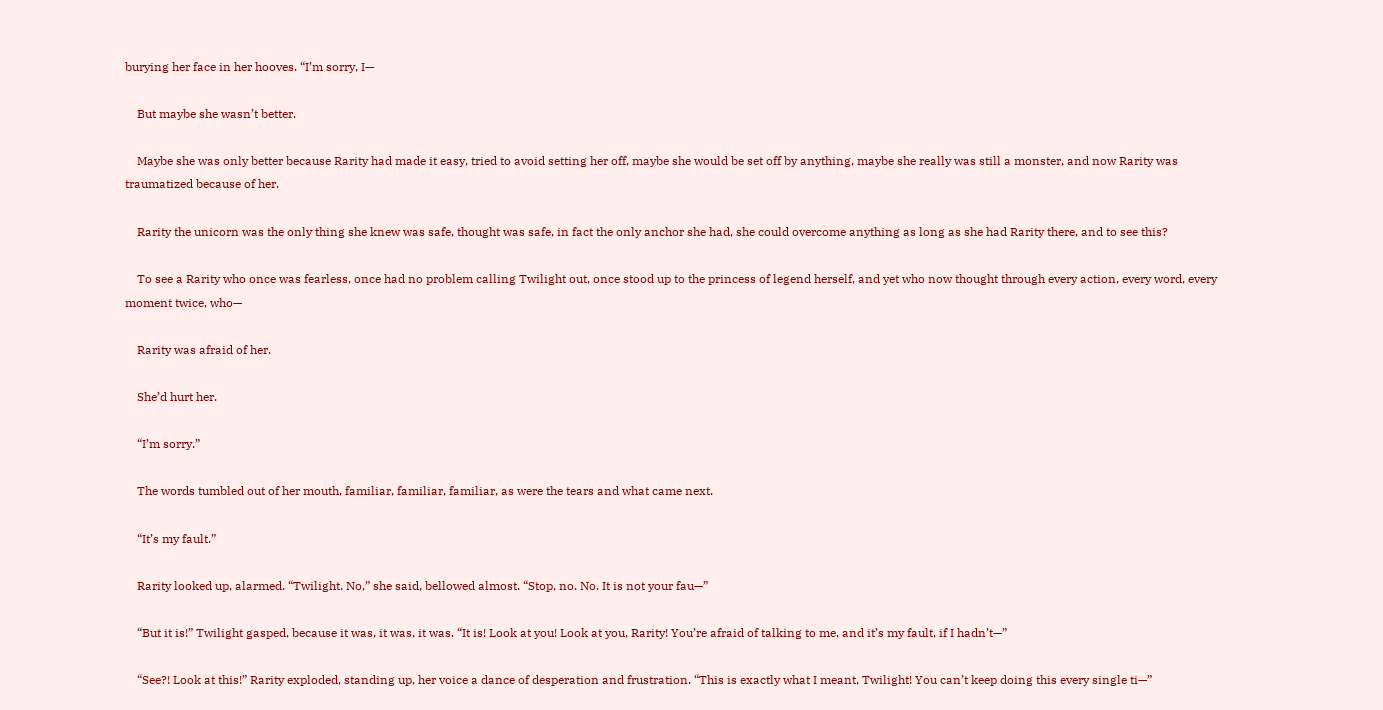burying her face in her hooves. “I’m sorry, I—

    But maybe she wasn’t better.

    Maybe she was only better because Rarity had made it easy, tried to avoid setting her off, maybe she would be set off by anything, maybe she really was still a monster, and now Rarity was traumatized because of her.

    Rarity the unicorn was the only thing she knew was safe, thought was safe, in fact the only anchor she had, she could overcome anything as long as she had Rarity there, and to see this?

    To see a Rarity who once was fearless, once had no problem calling Twilight out, once stood up to the princess of legend herself, and yet who now thought through every action, every word, every moment twice, who—

    Rarity was afraid of her.

    She’d hurt her.

    “I’m sorry.”

    The words tumbled out of her mouth, familiar, familiar, familiar, as were the tears and what came next.

    “It’s my fault.”

    Rarity looked up, alarmed. “Twilight. No,” she said, bellowed almost. “Stop, no. No. It is not your fau—”

    “But it is!” Twilight gasped, because it was, it was, it was. “It is! Look at you! Look at you, Rarity! You’re afraid of talking to me, and it’s my fault, if I hadn’t—”

    “See?! Look at this!” Rarity exploded, standing up, her voice a dance of desperation and frustration. “This is exactly what I meant, Twilight! You can’t keep doing this every single ti—”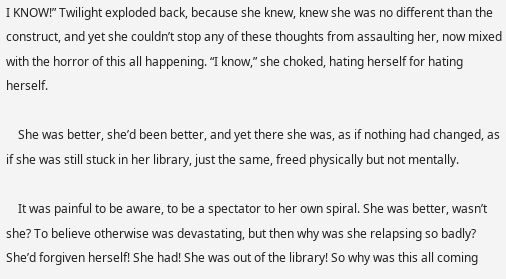I KNOW!” Twilight exploded back, because she knew, knew she was no different than the construct, and yet she couldn’t stop any of these thoughts from assaulting her, now mixed with the horror of this all happening. “I know,” she choked, hating herself for hating herself.

    She was better, she’d been better, and yet there she was, as if nothing had changed, as if she was still stuck in her library, just the same, freed physically but not mentally.

    It was painful to be aware, to be a spectator to her own spiral. She was better, wasn’t she? To believe otherwise was devastating, but then why was she relapsing so badly? She’d forgiven herself! She had! She was out of the library! So why was this all coming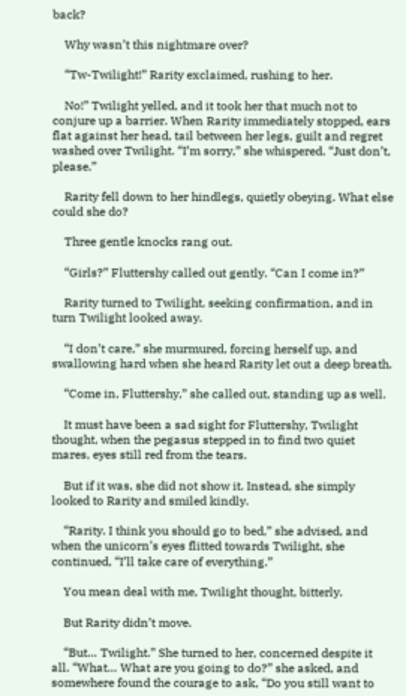back?

    Why wasn’t this nightmare over?

    “Tw-Twilight!” Rarity exclaimed, rushing to her.

    No!” Twilight yelled, and it took her that much not to conjure up a barrier. When Rarity immediately stopped, ears flat against her head, tail between her legs, guilt and regret washed over Twilight. “I’m sorry,” she whispered. “Just don’t, please.”

    Rarity fell down to her hindlegs, quietly obeying. What else could she do?

    Three gentle knocks rang out.

    “Girls?” Fluttershy called out gently. “Can I come in?”

    Rarity turned to Twilight, seeking confirmation, and in turn Twilight looked away.

    “I don’t care,” she murmured, forcing herself up, and swallowing hard when she heard Rarity let out a deep breath.

    “Come in, Fluttershy,” she called out, standing up as well.

    It must have been a sad sight for Fluttershy, Twilight thought, when the pegasus stepped in to find two quiet mares, eyes still red from the tears.

    But if it was, she did not show it. Instead, she simply looked to Rarity and smiled kindly.

    “Rarity. I think you should go to bed,” she advised, and when the unicorn’s eyes flitted towards Twilight, she continued, “I’ll take care of everything.”

    You mean deal with me, Twilight thought, bitterly.

    But Rarity didn’t move.

    “But… Twilight.” She turned to her, concerned despite it all. “What… What are you going to do?” she asked, and somewhere found the courage to ask, “Do you still want to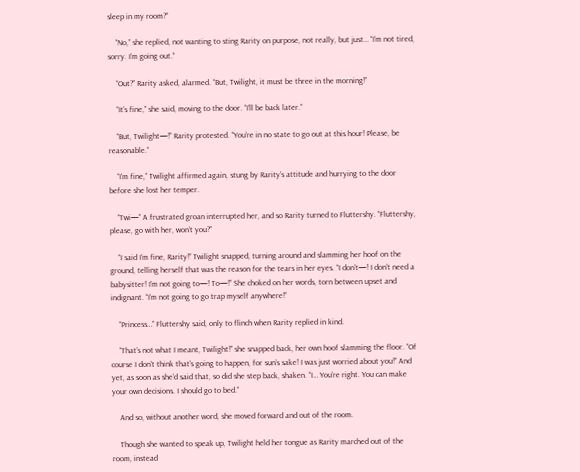sleep in my room?”

    “No,” she replied, not wanting to sting Rarity on purpose, not really, but just… “I’m not tired, sorry. I’m going out.”

    “Out?” Rarity asked, alarmed. “But, Twilight, it must be three in the morning!”

    “It’s fine,” she said, moving to the door. “I’ll be back later.”

    “But, Twilight—!” Rarity protested. “You’re in no state to go out at this hour! Please, be reasonable.”

    “I’m fine,” Twilight affirmed again, stung by Rarity’s attitude and hurrying to the door before she lost her temper.

    “Twi—” A frustrated groan interrupted her, and so Rarity turned to Fluttershy. “Fluttershy, please, go with her, won’t you?”

    “I said I’m fine, Rarity!” Twilight snapped, turning around and slamming her hoof on the ground, telling herself that was the reason for the tears in her eyes. “I don’t—! I don’t need a babysitter! I’m not going to—! To—!” She choked on her words, torn between upset and indignant. “I’m not going to go trap myself anywhere!”

    “Princess…” Fluttershy said, only to flinch when Rarity replied in kind.

    “That’s not what I meant, Twilight!” she snapped back, her own hoof slamming the floor. “Of course I don’t think that’s going to happen, for sun’s sake! I was just worried about you!” And yet, as soon as she’d said that, so did she step back, shaken. “I… You’re right. You can make your own decisions. I should go to bed.”

    And so, without another word, she moved forward and out of the room.

    Though she wanted to speak up, Twilight held her tongue as Rarity marched out of the room, instead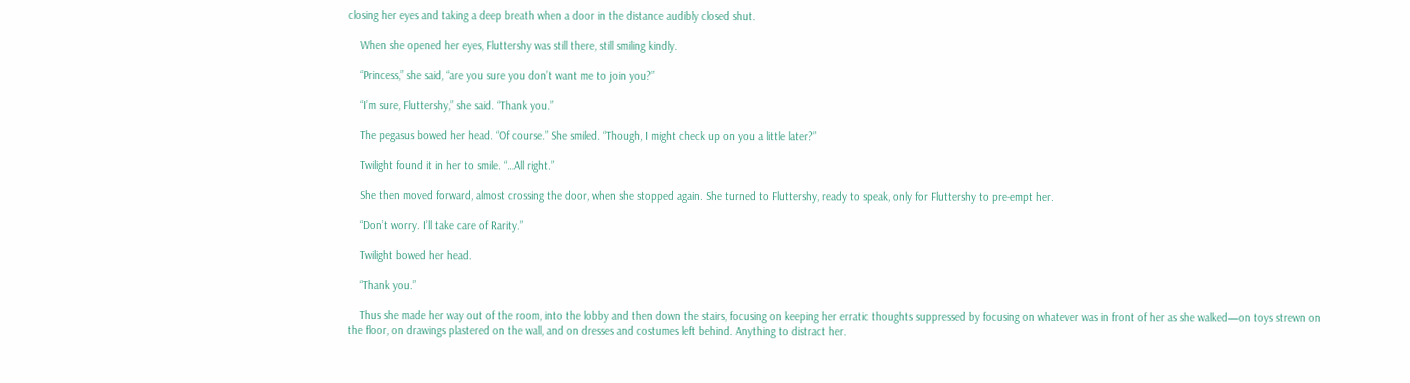closing her eyes and taking a deep breath when a door in the distance audibly closed shut.

    When she opened her eyes, Fluttershy was still there, still smiling kindly.

    “Princess,” she said, “are you sure you don’t want me to join you?”

    “I’m sure, Fluttershy,” she said. “Thank you.”

    The pegasus bowed her head. “Of course.” She smiled. “Though, I might check up on you a little later?”

    Twilight found it in her to smile. “…All right.”

    She then moved forward, almost crossing the door, when she stopped again. She turned to Fluttershy, ready to speak, only for Fluttershy to pre-empt her.

    “Don’t worry. I’ll take care of Rarity.”

    Twilight bowed her head.

    “Thank you.”

    Thus she made her way out of the room, into the lobby and then down the stairs, focusing on keeping her erratic thoughts suppressed by focusing on whatever was in front of her as she walked—on toys strewn on the floor, on drawings plastered on the wall, and on dresses and costumes left behind. Anything to distract her.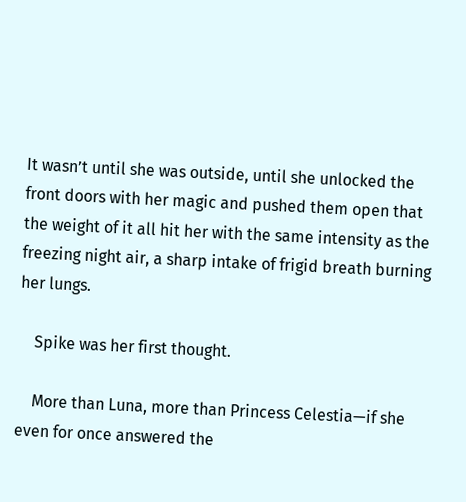It wasn’t until she was outside, until she unlocked the front doors with her magic and pushed them open that the weight of it all hit her with the same intensity as the freezing night air, a sharp intake of frigid breath burning her lungs.

    Spike was her first thought.

    More than Luna, more than Princess Celestia—if she even for once answered the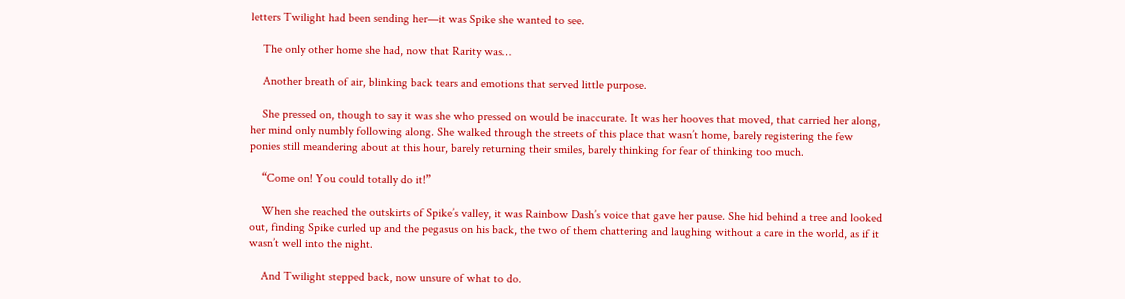letters Twilight had been sending her—it was Spike she wanted to see.

    The only other home she had, now that Rarity was…

    Another breath of air, blinking back tears and emotions that served little purpose.

    She pressed on, though to say it was she who pressed on would be inaccurate. It was her hooves that moved, that carried her along, her mind only numbly following along. She walked through the streets of this place that wasn’t home, barely registering the few ponies still meandering about at this hour, barely returning their smiles, barely thinking for fear of thinking too much.

    “Come on! You could totally do it!”

    When she reached the outskirts of Spike’s valley, it was Rainbow Dash’s voice that gave her pause. She hid behind a tree and looked out, finding Spike curled up and the pegasus on his back, the two of them chattering and laughing without a care in the world, as if it wasn’t well into the night.

    And Twilight stepped back, now unsure of what to do.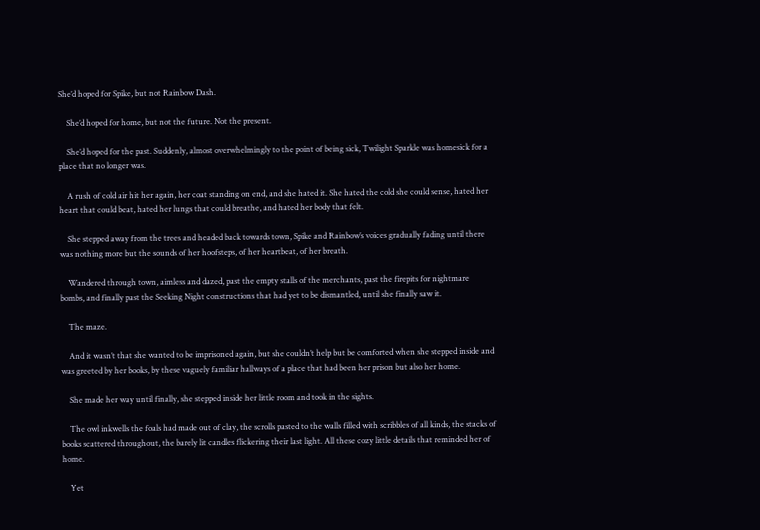She’d hoped for Spike, but not Rainbow Dash.

    She’d hoped for home, but not the future. Not the present.

    She’d hoped for the past. Suddenly, almost overwhelmingly to the point of being sick, Twilight Sparkle was homesick for a place that no longer was.

    A rush of cold air hit her again, her coat standing on end, and she hated it. She hated the cold she could sense, hated her heart that could beat, hated her lungs that could breathe, and hated her body that felt.

    She stepped away from the trees and headed back towards town, Spike and Rainbow’s voices gradually fading until there was nothing more but the sounds of her hoofsteps, of her heartbeat, of her breath.

    Wandered through town, aimless and dazed, past the empty stalls of the merchants, past the firepits for nightmare bombs, and finally past the Seeking Night constructions that had yet to be dismantled, until she finally saw it.

    The maze.

    And it wasn’t that she wanted to be imprisoned again, but she couldn’t help but be comforted when she stepped inside and was greeted by her books, by these vaguely familiar hallways of a place that had been her prison but also her home.

    She made her way until finally, she stepped inside her little room and took in the sights.

    The owl inkwells the foals had made out of clay, the scrolls pasted to the walls filled with scribbles of all kinds, the stacks of books scattered throughout, the barely lit candles flickering their last light. All these cozy little details that reminded her of home.

    Yet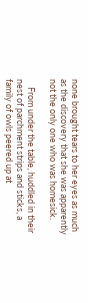none brought tears to her eyes as much as the discovery that she was apparently not the only one who was homesick.

    From under the table, huddled in their nest of parchment strips and sticks, a family of owls peered up at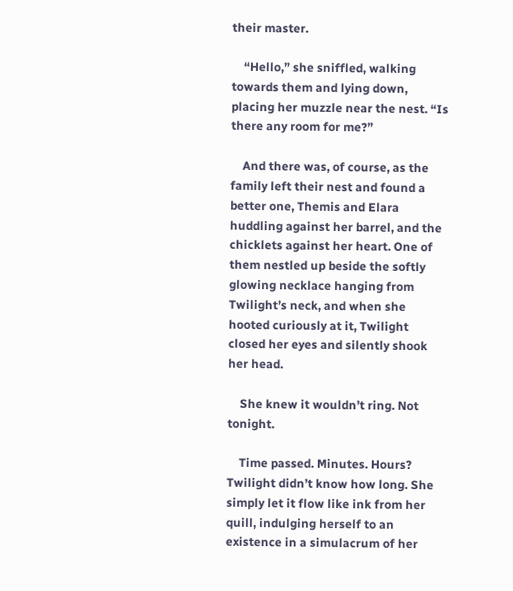their master.

    “Hello,” she sniffled, walking towards them and lying down, placing her muzzle near the nest. “Is there any room for me?”

    And there was, of course, as the family left their nest and found a better one, Themis and Elara huddling against her barrel, and the chicklets against her heart. One of them nestled up beside the softly glowing necklace hanging from Twilight’s neck, and when she hooted curiously at it, Twilight closed her eyes and silently shook her head.

    She knew it wouldn’t ring. Not tonight.

    Time passed. Minutes. Hours? Twilight didn’t know how long. She simply let it flow like ink from her quill, indulging herself to an existence in a simulacrum of her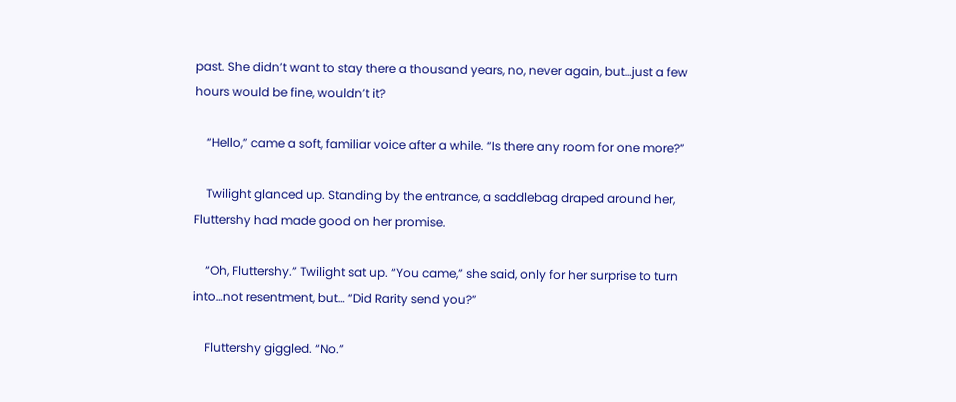past. She didn’t want to stay there a thousand years, no, never again, but…just a few hours would be fine, wouldn’t it?

    “Hello,” came a soft, familiar voice after a while. “Is there any room for one more?”

    Twilight glanced up. Standing by the entrance, a saddlebag draped around her, Fluttershy had made good on her promise.

    “Oh, Fluttershy.” Twilight sat up. “You came,” she said, only for her surprise to turn into…not resentment, but… “Did Rarity send you?”

    Fluttershy giggled. “No.”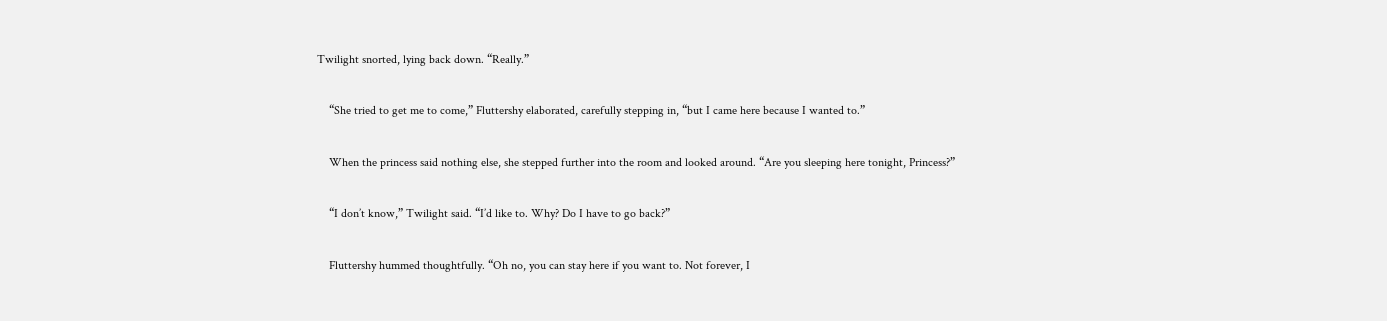Twilight snorted, lying back down. “Really.”

    “She tried to get me to come,” Fluttershy elaborated, carefully stepping in, “but I came here because I wanted to.”

    When the princess said nothing else, she stepped further into the room and looked around. “Are you sleeping here tonight, Princess?”

    “I don’t know,” Twilight said. “I’d like to. Why? Do I have to go back?”

    Fluttershy hummed thoughtfully. “Oh no, you can stay here if you want to. Not forever, I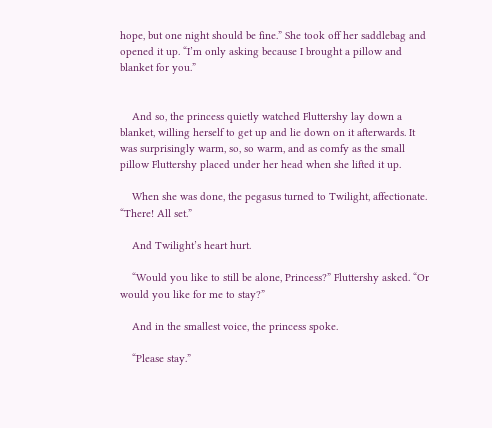hope, but one night should be fine.” She took off her saddlebag and opened it up. “I’m only asking because I brought a pillow and blanket for you.”


    And so, the princess quietly watched Fluttershy lay down a blanket, willing herself to get up and lie down on it afterwards. It was surprisingly warm, so, so warm, and as comfy as the small pillow Fluttershy placed under her head when she lifted it up.

    When she was done, the pegasus turned to Twilight, affectionate. “There! All set.”

    And Twilight’s heart hurt.

    “Would you like to still be alone, Princess?” Fluttershy asked. “Or would you like for me to stay?”

    And in the smallest voice, the princess spoke.

    “Please stay.”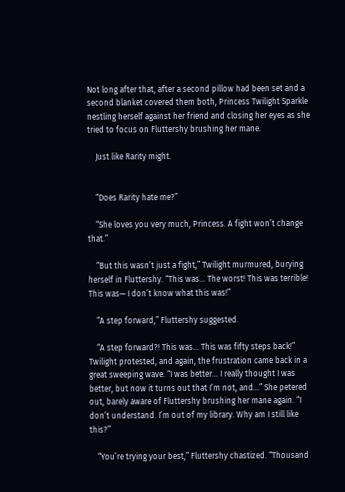Not long after that, after a second pillow had been set and a second blanket covered them both, Princess Twilight Sparkle nestling herself against her friend and closing her eyes as she tried to focus on Fluttershy brushing her mane.

    Just like Rarity might.


    “Does Rarity hate me?”

    “She loves you very much, Princess. A fight won’t change that.”

    “But this wasn’t just a fight,” Twilight murmured, burying herself in Fluttershy. “This was… The worst! This was terrible! This was— I don’t know what this was!”

    “A step forward,” Fluttershy suggested.

    “A step forward?! This was… This was fifty steps back!” Twilight protested, and again, the frustration came back in a great sweeping wave. “I was better… I really thought I was better, but now it turns out that I’m not, and…” She petered out, barely aware of Fluttershy brushing her mane again. “I don’t understand. I’m out of my library. Why am I still like this?”

    “You’re trying your best,” Fluttershy chastized. “Thousand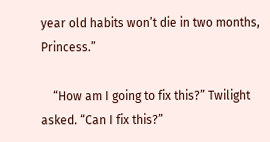year old habits won’t die in two months, Princess.”

    “How am I going to fix this?” Twilight asked. “Can I fix this?”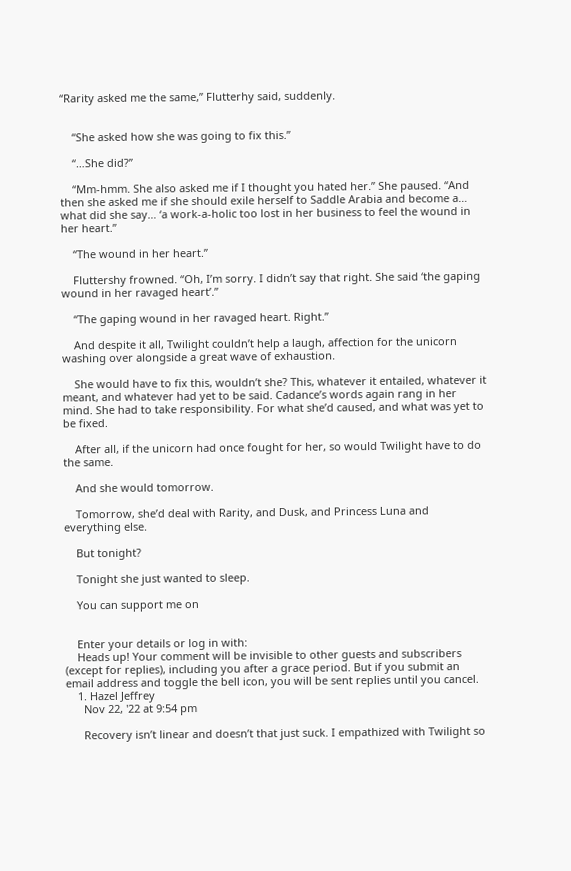“Rarity asked me the same,” Flutterhy said, suddenly.


    “She asked how she was going to fix this.”

    “…She did?”

    “Mm-hmm. She also asked me if I thought you hated her.” She paused. “And then she asked me if she should exile herself to Saddle Arabia and become a… what did she say… ‘a work-a-holic too lost in her business to feel the wound in her heart.”

    “The wound in her heart.”

    Fluttershy frowned. “Oh, I’m sorry. I didn’t say that right. She said ‘the gaping wound in her ravaged heart’.”

    “The gaping wound in her ravaged heart. Right.”

    And despite it all, Twilight couldn’t help a laugh, affection for the unicorn washing over alongside a great wave of exhaustion.

    She would have to fix this, wouldn’t she? This, whatever it entailed, whatever it meant, and whatever had yet to be said. Cadance’s words again rang in her mind. She had to take responsibility. For what she’d caused, and what was yet to be fixed.

    After all, if the unicorn had once fought for her, so would Twilight have to do the same.

    And she would tomorrow.

    Tomorrow, she’d deal with Rarity, and Dusk, and Princess Luna and everything else.

    But tonight?

    Tonight she just wanted to sleep.

    You can support me on


    Enter your details or log in with:
    Heads up! Your comment will be invisible to other guests and subscribers (except for replies), including you after a grace period. But if you submit an email address and toggle the bell icon, you will be sent replies until you cancel.
    1. Hazel Jeffrey
      Nov 22, '22 at 9:54 pm

      Recovery isn’t linear and doesn’t that just suck. I empathized with Twilight so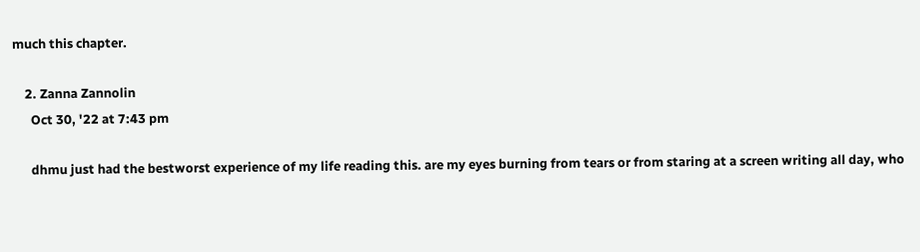much this chapter.

    2. Zanna Zannolin
      Oct 30, '22 at 7:43 pm

      dhmu just had the bestworst experience of my life reading this. are my eyes burning from tears or from staring at a screen writing all day, who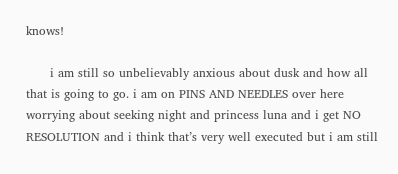knows!

      i am still so unbelievably anxious about dusk and how all that is going to go. i am on PINS AND NEEDLES over here worrying about seeking night and princess luna and i get NO RESOLUTION and i think that’s very well executed but i am still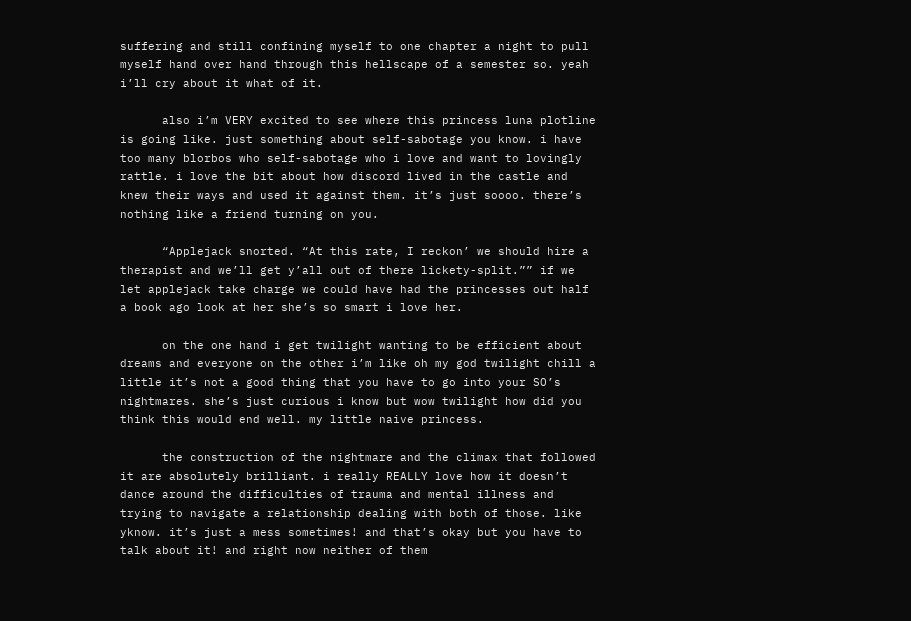suffering and still confining myself to one chapter a night to pull myself hand over hand through this hellscape of a semester so. yeah i’ll cry about it what of it.

      also i’m VERY excited to see where this princess luna plotline is going like. just something about self-sabotage you know. i have too many blorbos who self-sabotage who i love and want to lovingly rattle. i love the bit about how discord lived in the castle and knew their ways and used it against them. it’s just soooo. there’s nothing like a friend turning on you.

      “Applejack snorted. “At this rate, I reckon’ we should hire a therapist and we’ll get y’all out of there lickety-split.”” if we let applejack take charge we could have had the princesses out half a book ago look at her she’s so smart i love her.

      on the one hand i get twilight wanting to be efficient about dreams and everyone on the other i’m like oh my god twilight chill a little it’s not a good thing that you have to go into your SO’s nightmares. she’s just curious i know but wow twilight how did you think this would end well. my little naive princess.

      the construction of the nightmare and the climax that followed it are absolutely brilliant. i really REALLY love how it doesn’t dance around the difficulties of trauma and mental illness and trying to navigate a relationship dealing with both of those. like yknow. it’s just a mess sometimes! and that’s okay but you have to talk about it! and right now neither of them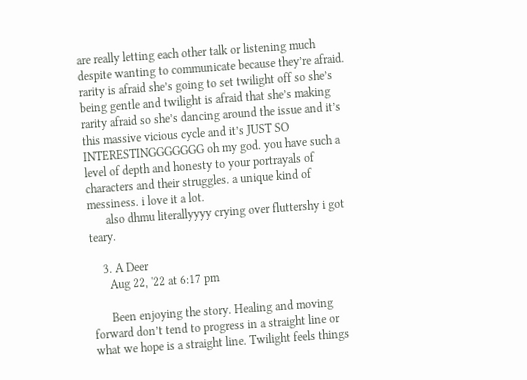are really letting each other talk or listening much despite wanting to communicate because they’re afraid. rarity is afraid she’s going to set twilight off so she’s being gentle and twilight is afraid that she’s making rarity afraid so she’s dancing around the issue and it’s this massive vicious cycle and it’s JUST SO INTERESTINGGGGGGG oh my god. you have such a level of depth and honesty to your portrayals of characters and their struggles. a unique kind of messiness. i love it a lot.
      also dhmu literallyyyy crying over fluttershy i got teary.

    3. A Deer
      Aug 22, '22 at 6:17 pm

      Been enjoying the story. Healing and moving forward don’t tend to progress in a straight line or what we hope is a straight line. Twilight feels things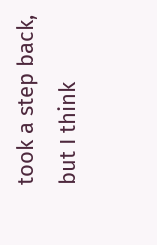took a step back, but I think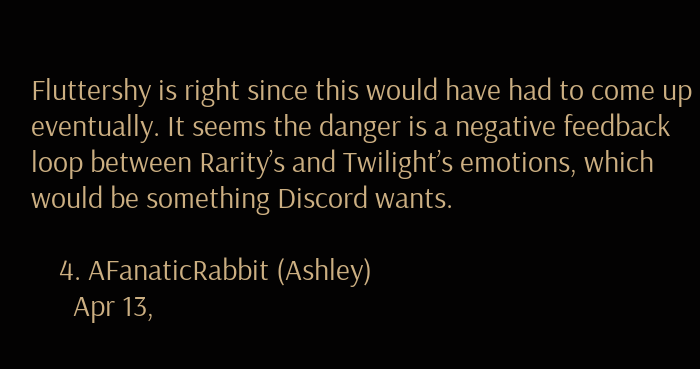Fluttershy is right since this would have had to come up eventually. It seems the danger is a negative feedback loop between Rarity’s and Twilight’s emotions, which would be something Discord wants.

    4. AFanaticRabbit (Ashley)
      Apr 13,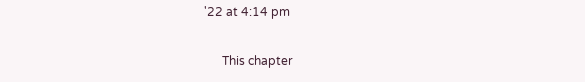'22 at 4:14 pm

      This chapter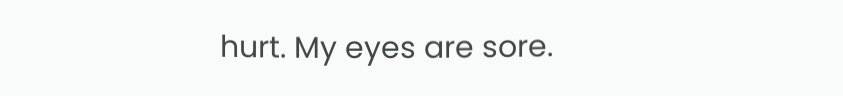hurt. My eyes are sore.